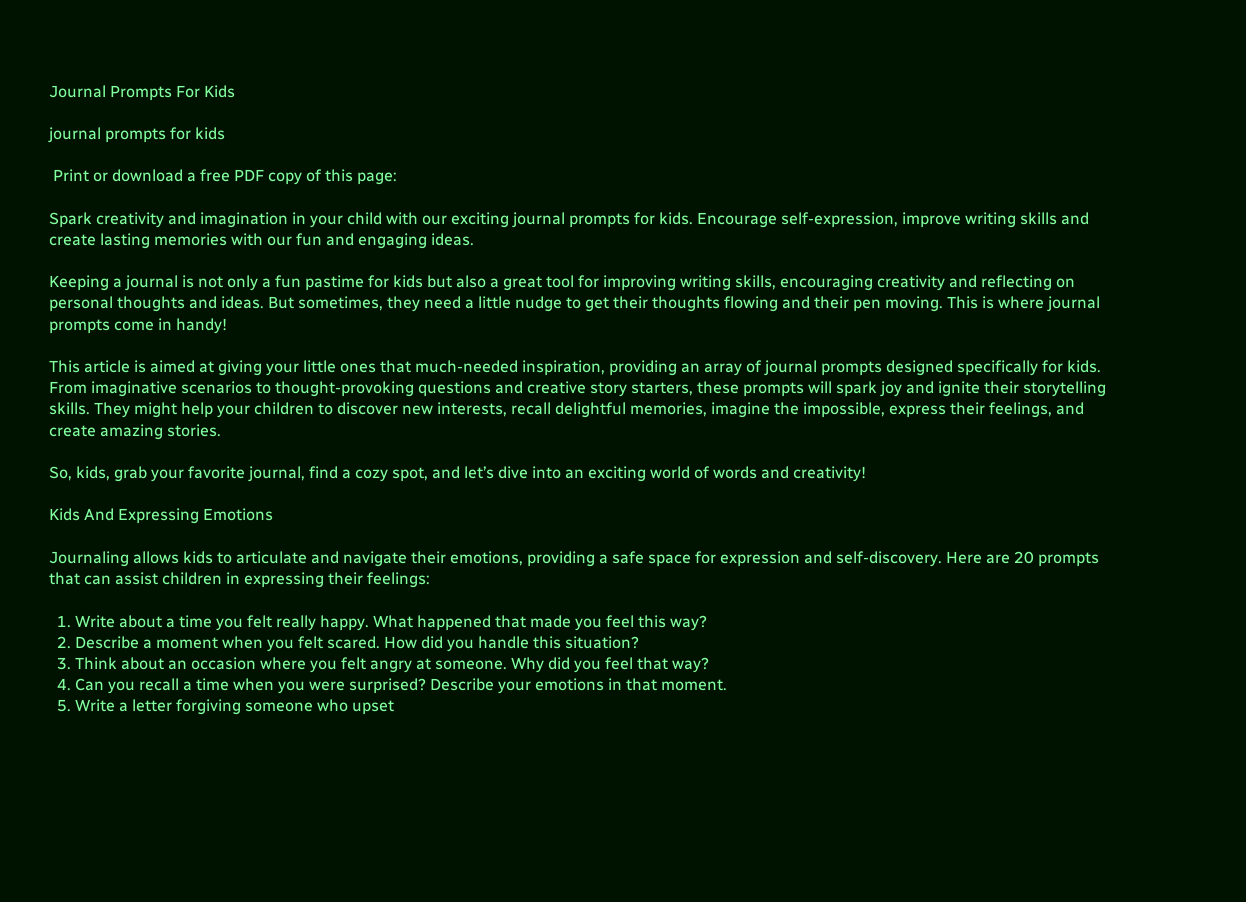Journal Prompts For Kids

journal prompts for kids

 Print or download a free PDF copy of this page:

Spark creativity and imagination in your child with our exciting journal prompts for kids. Encourage self-expression, improve writing skills and create lasting memories with our fun and engaging ideas.

Keeping a journal is not only a fun pastime for kids but also a great tool for improving writing skills, encouraging creativity and reflecting on personal thoughts and ideas. But sometimes, they need a little nudge to get their thoughts flowing and their pen moving. This is where journal prompts come in handy!

This article is aimed at giving your little ones that much-needed inspiration, providing an array of journal prompts designed specifically for kids. From imaginative scenarios to thought-provoking questions and creative story starters, these prompts will spark joy and ignite their storytelling skills. They might help your children to discover new interests, recall delightful memories, imagine the impossible, express their feelings, and create amazing stories.

So, kids, grab your favorite journal, find a cozy spot, and let’s dive into an exciting world of words and creativity!

Kids And Expressing Emotions

Journaling allows kids to articulate and navigate their emotions, providing a safe space for expression and self-discovery. Here are 20 prompts that can assist children in expressing their feelings:

  1. Write about a time you felt really happy. What happened that made you feel this way?
  2. Describe a moment when you felt scared. How did you handle this situation?
  3. Think about an occasion where you felt angry at someone. Why did you feel that way?
  4. Can you recall a time when you were surprised? Describe your emotions in that moment.
  5. Write a letter forgiving someone who upset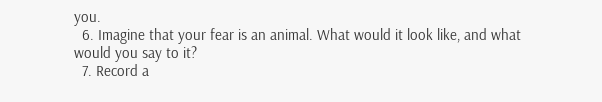you.
  6. Imagine that your fear is an animal. What would it look like, and what would you say to it?
  7. Record a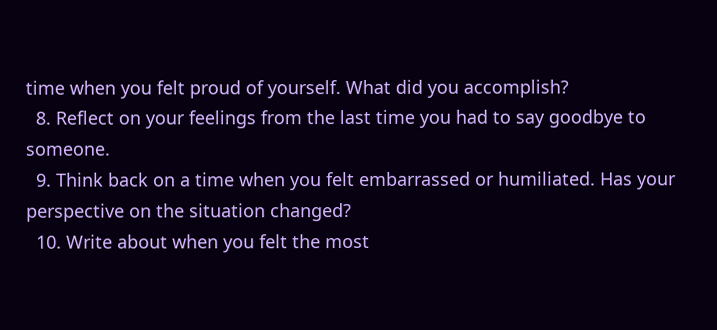time when you felt proud of yourself. What did you accomplish?
  8. Reflect on your feelings from the last time you had to say goodbye to someone.
  9. Think back on a time when you felt embarrassed or humiliated. Has your perspective on the situation changed?
  10. Write about when you felt the most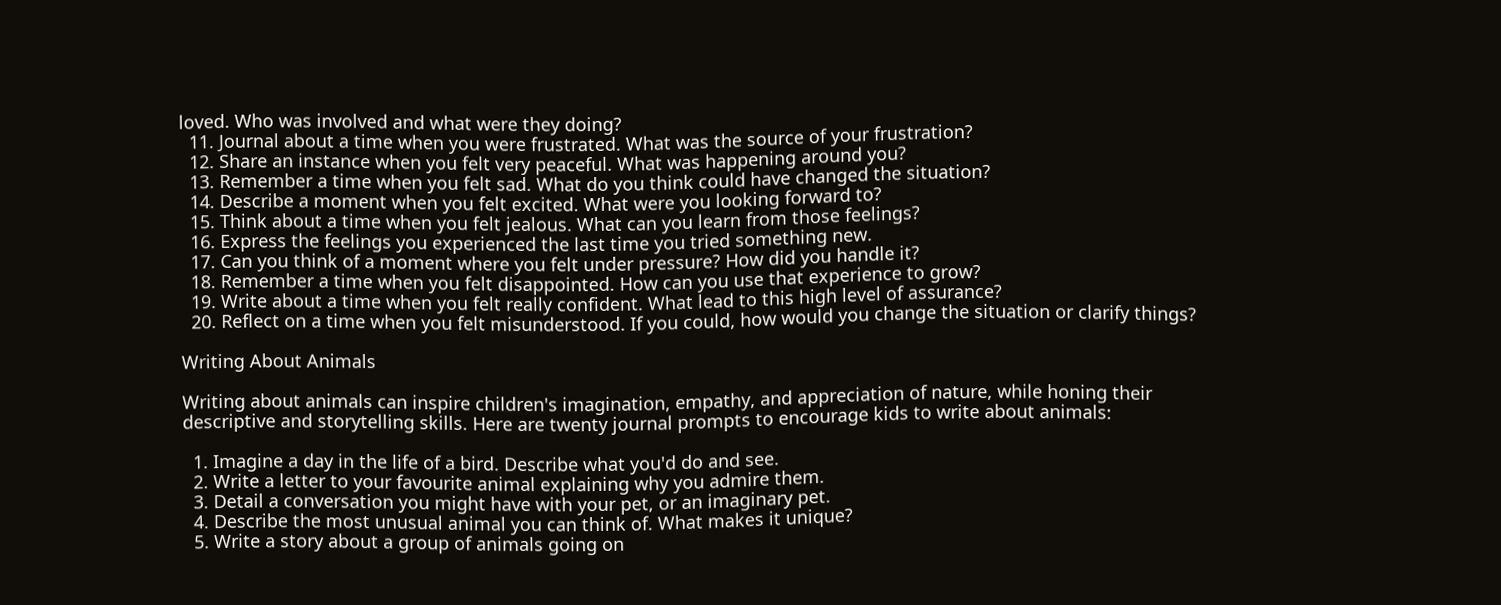loved. Who was involved and what were they doing?
  11. Journal about a time when you were frustrated. What was the source of your frustration?
  12. Share an instance when you felt very peaceful. What was happening around you?
  13. Remember a time when you felt sad. What do you think could have changed the situation?
  14. Describe a moment when you felt excited. What were you looking forward to?
  15. Think about a time when you felt jealous. What can you learn from those feelings?
  16. Express the feelings you experienced the last time you tried something new.
  17. Can you think of a moment where you felt under pressure? How did you handle it?
  18. Remember a time when you felt disappointed. How can you use that experience to grow?
  19. Write about a time when you felt really confident. What lead to this high level of assurance?
  20. Reflect on a time when you felt misunderstood. If you could, how would you change the situation or clarify things?

Writing About Animals

Writing about animals can inspire children's imagination, empathy, and appreciation of nature, while honing their descriptive and storytelling skills. Here are twenty journal prompts to encourage kids to write about animals:

  1. Imagine a day in the life of a bird. Describe what you'd do and see.
  2. Write a letter to your favourite animal explaining why you admire them.
  3. Detail a conversation you might have with your pet, or an imaginary pet.
  4. Describe the most unusual animal you can think of. What makes it unique?
  5. Write a story about a group of animals going on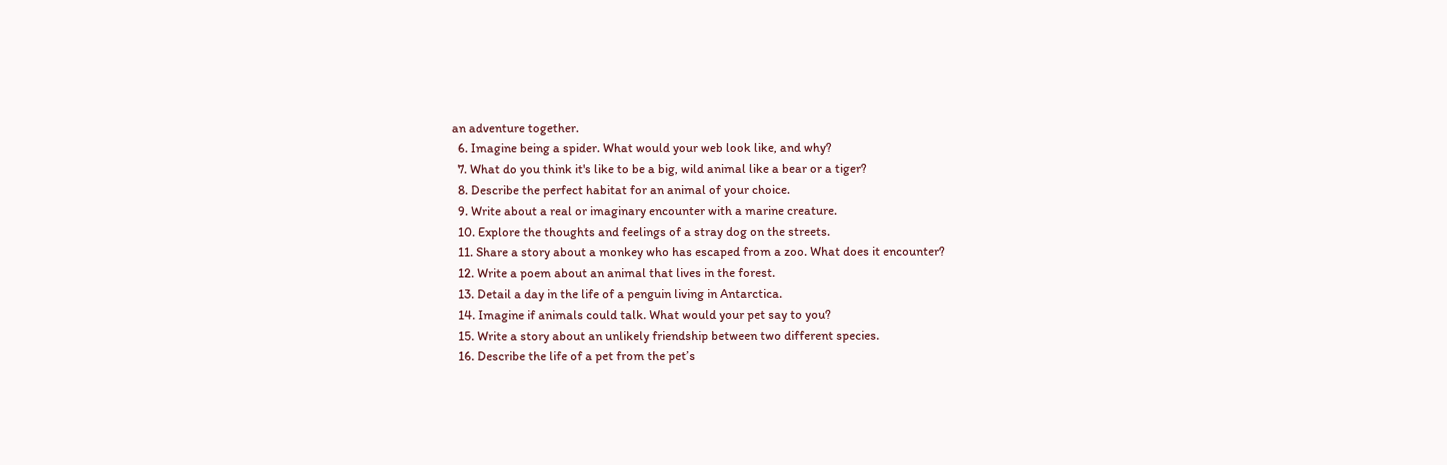an adventure together.
  6. Imagine being a spider. What would your web look like, and why?
  7. What do you think it's like to be a big, wild animal like a bear or a tiger?
  8. Describe the perfect habitat for an animal of your choice.
  9. Write about a real or imaginary encounter with a marine creature.
  10. Explore the thoughts and feelings of a stray dog on the streets.
  11. Share a story about a monkey who has escaped from a zoo. What does it encounter?
  12. Write a poem about an animal that lives in the forest.
  13. Detail a day in the life of a penguin living in Antarctica.
  14. Imagine if animals could talk. What would your pet say to you?
  15. Write a story about an unlikely friendship between two different species.
  16. Describe the life of a pet from the pet’s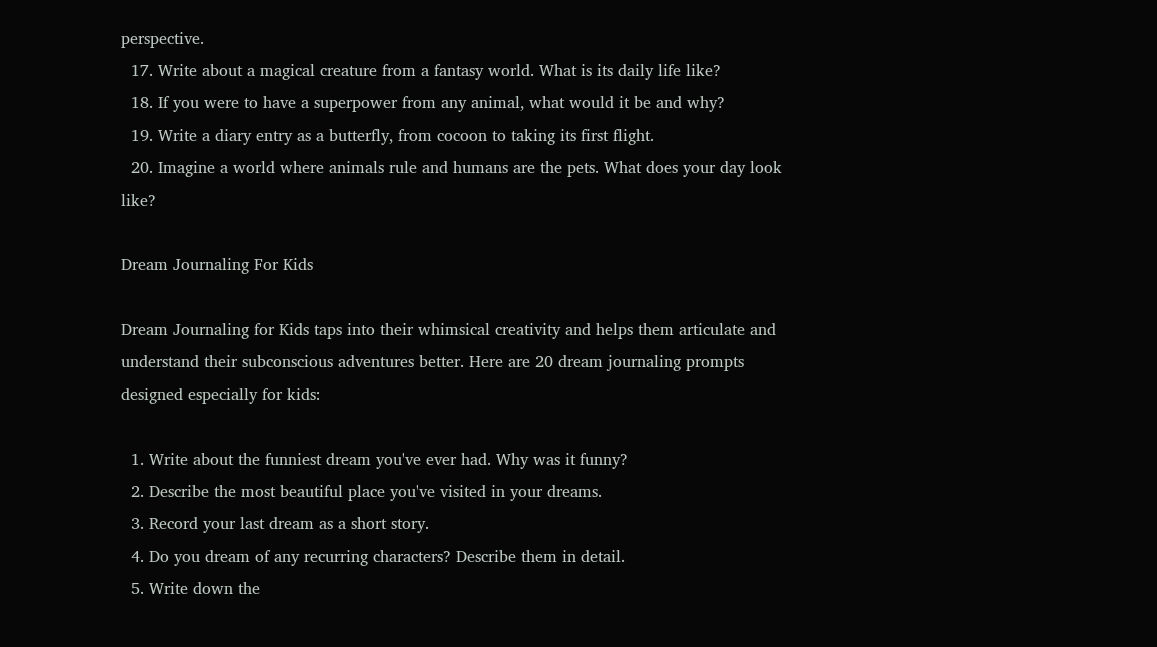perspective.
  17. Write about a magical creature from a fantasy world. What is its daily life like?
  18. If you were to have a superpower from any animal, what would it be and why?
  19. Write a diary entry as a butterfly, from cocoon to taking its first flight.
  20. Imagine a world where animals rule and humans are the pets. What does your day look like?

Dream Journaling For Kids

Dream Journaling for Kids taps into their whimsical creativity and helps them articulate and understand their subconscious adventures better. Here are 20 dream journaling prompts designed especially for kids:

  1. Write about the funniest dream you've ever had. Why was it funny?
  2. Describe the most beautiful place you've visited in your dreams.
  3. Record your last dream as a short story.
  4. Do you dream of any recurring characters? Describe them in detail.
  5. Write down the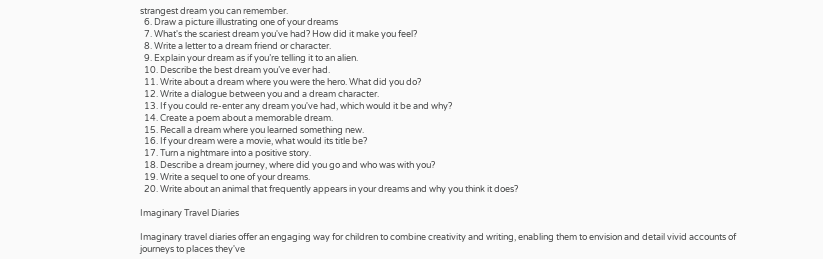strangest dream you can remember.
  6. Draw a picture illustrating one of your dreams
  7. What's the scariest dream you've had? How did it make you feel?
  8. Write a letter to a dream friend or character.
  9. Explain your dream as if you’re telling it to an alien.
  10. Describe the best dream you’ve ever had.
  11. Write about a dream where you were the hero. What did you do?
  12. Write a dialogue between you and a dream character.
  13. If you could re-enter any dream you've had, which would it be and why?
  14. Create a poem about a memorable dream.
  15. Recall a dream where you learned something new.
  16. If your dream were a movie, what would its title be?
  17. Turn a nightmare into a positive story.
  18. Describe a dream journey, where did you go and who was with you?
  19. Write a sequel to one of your dreams.
  20. Write about an animal that frequently appears in your dreams and why you think it does?

Imaginary Travel Diaries

Imaginary travel diaries offer an engaging way for children to combine creativity and writing, enabling them to envision and detail vivid accounts of journeys to places they've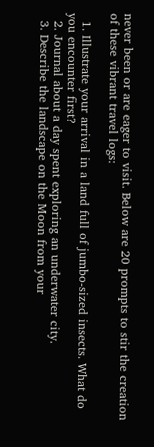never been or are eager to visit. Below are 20 prompts to stir the creation of these vibrant travel logs:

  1. Illustrate your arrival in a land full of jumbo-sized insects. What do you encounter first?
  2. Journal about a day spent exploring an underwater city.
  3. Describe the landscape on the Moon from your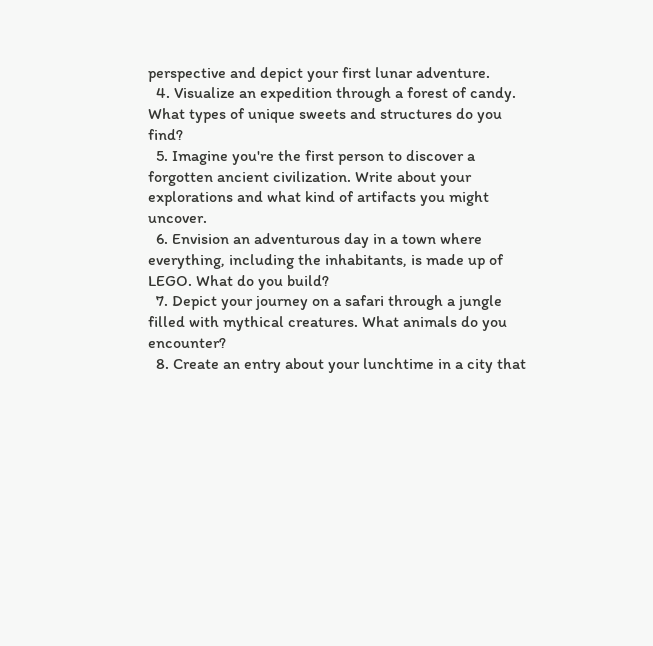perspective and depict your first lunar adventure.
  4. Visualize an expedition through a forest of candy. What types of unique sweets and structures do you find?
  5. Imagine you're the first person to discover a forgotten ancient civilization. Write about your explorations and what kind of artifacts you might uncover.
  6. Envision an adventurous day in a town where everything, including the inhabitants, is made up of LEGO. What do you build?
  7. Depict your journey on a safari through a jungle filled with mythical creatures. What animals do you encounter?
  8. Create an entry about your lunchtime in a city that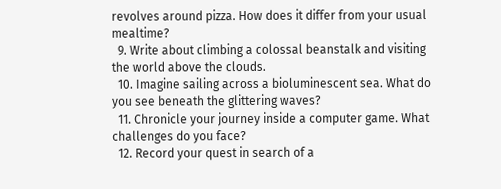revolves around pizza. How does it differ from your usual mealtime?
  9. Write about climbing a colossal beanstalk and visiting the world above the clouds.
  10. Imagine sailing across a bioluminescent sea. What do you see beneath the glittering waves?
  11. Chronicle your journey inside a computer game. What challenges do you face?
  12. Record your quest in search of a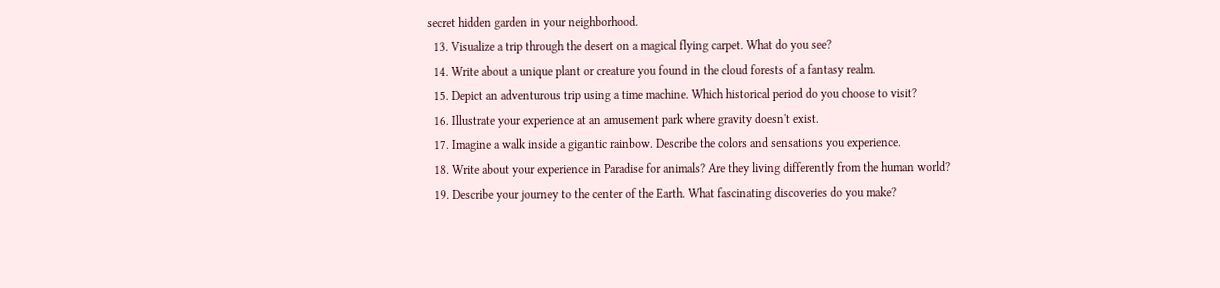secret hidden garden in your neighborhood.
  13. Visualize a trip through the desert on a magical flying carpet. What do you see?
  14. Write about a unique plant or creature you found in the cloud forests of a fantasy realm.
  15. Depict an adventurous trip using a time machine. Which historical period do you choose to visit?
  16. Illustrate your experience at an amusement park where gravity doesn't exist.
  17. Imagine a walk inside a gigantic rainbow. Describe the colors and sensations you experience.
  18. Write about your experience in Paradise for animals? Are they living differently from the human world?
  19. Describe your journey to the center of the Earth. What fascinating discoveries do you make?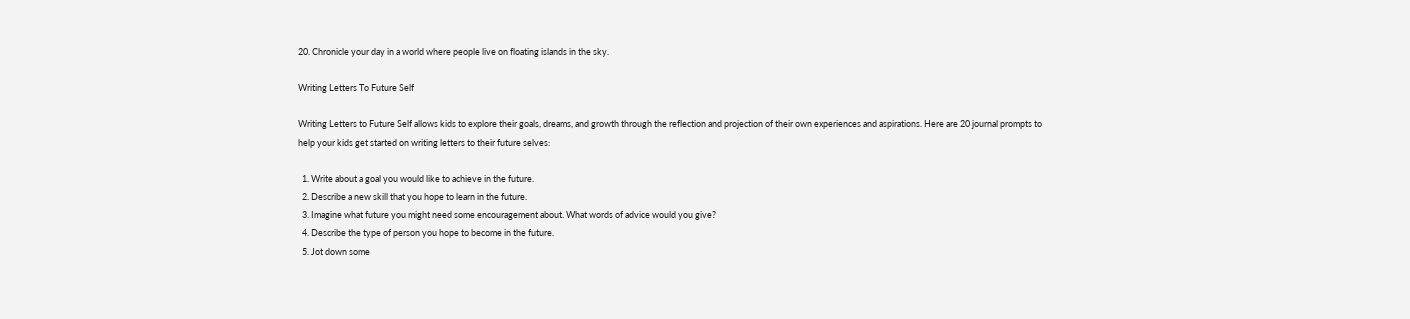20. Chronicle your day in a world where people live on floating islands in the sky.

Writing Letters To Future Self

Writing Letters to Future Self allows kids to explore their goals, dreams, and growth through the reflection and projection of their own experiences and aspirations. Here are 20 journal prompts to help your kids get started on writing letters to their future selves:

  1. Write about a goal you would like to achieve in the future.
  2. Describe a new skill that you hope to learn in the future.
  3. Imagine what future you might need some encouragement about. What words of advice would you give?
  4. Describe the type of person you hope to become in the future.
  5. Jot down some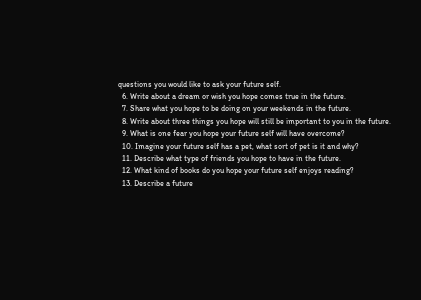questions you would like to ask your future self.
  6. Write about a dream or wish you hope comes true in the future.
  7. Share what you hope to be doing on your weekends in the future.
  8. Write about three things you hope will still be important to you in the future.
  9. What is one fear you hope your future self will have overcome?
  10. Imagine your future self has a pet, what sort of pet is it and why?
  11. Describe what type of friends you hope to have in the future.
  12. What kind of books do you hope your future self enjoys reading?
  13. Describe a future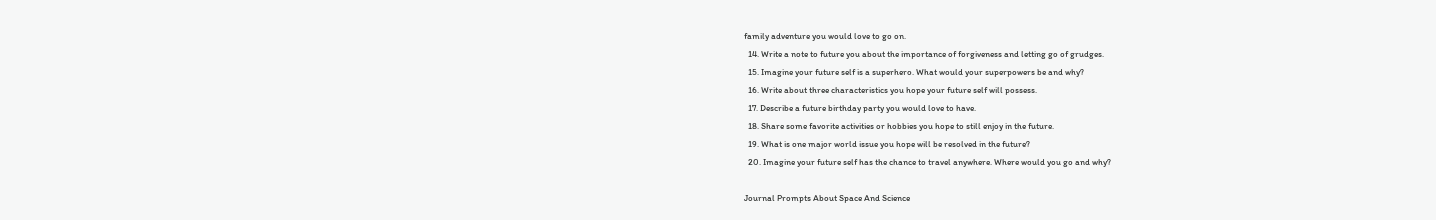family adventure you would love to go on.
  14. Write a note to future you about the importance of forgiveness and letting go of grudges.
  15. Imagine your future self is a superhero. What would your superpowers be and why?
  16. Write about three characteristics you hope your future self will possess.
  17. Describe a future birthday party you would love to have.
  18. Share some favorite activities or hobbies you hope to still enjoy in the future.
  19. What is one major world issue you hope will be resolved in the future?
  20. Imagine your future self has the chance to travel anywhere. Where would you go and why?

Journal Prompts About Space And Science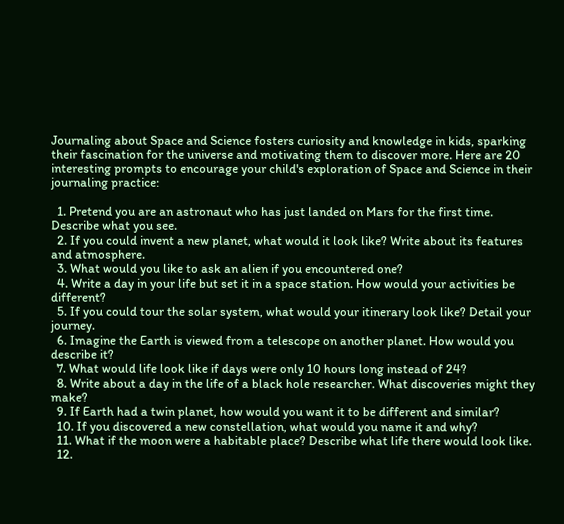Journaling about Space and Science fosters curiosity and knowledge in kids, sparking their fascination for the universe and motivating them to discover more. Here are 20 interesting prompts to encourage your child's exploration of Space and Science in their journaling practice:

  1. Pretend you are an astronaut who has just landed on Mars for the first time. Describe what you see.
  2. If you could invent a new planet, what would it look like? Write about its features and atmosphere.
  3. What would you like to ask an alien if you encountered one?
  4. Write a day in your life but set it in a space station. How would your activities be different?
  5. If you could tour the solar system, what would your itinerary look like? Detail your journey.
  6. Imagine the Earth is viewed from a telescope on another planet. How would you describe it?
  7. What would life look like if days were only 10 hours long instead of 24?
  8. Write about a day in the life of a black hole researcher. What discoveries might they make?
  9. If Earth had a twin planet, how would you want it to be different and similar?
  10. If you discovered a new constellation, what would you name it and why?
  11. What if the moon were a habitable place? Describe what life there would look like.
  12.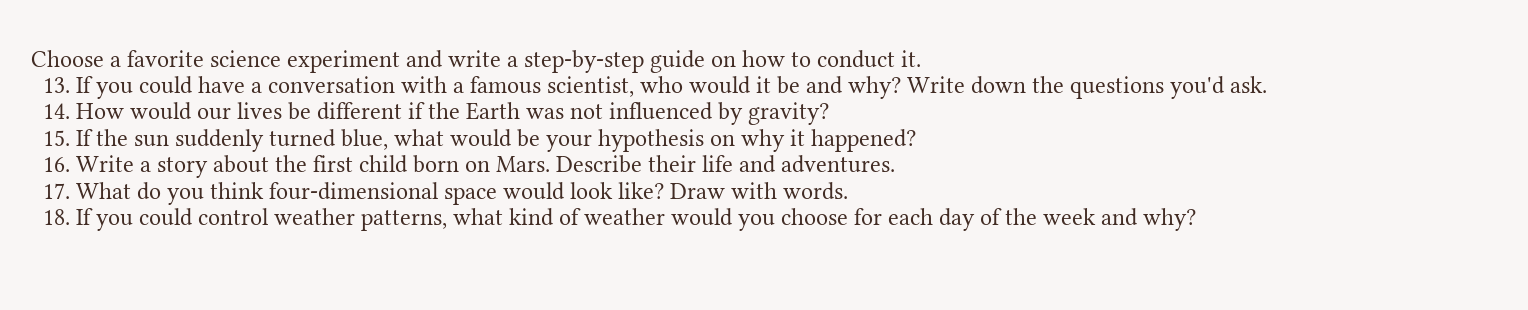Choose a favorite science experiment and write a step-by-step guide on how to conduct it.
  13. If you could have a conversation with a famous scientist, who would it be and why? Write down the questions you'd ask.
  14. How would our lives be different if the Earth was not influenced by gravity?
  15. If the sun suddenly turned blue, what would be your hypothesis on why it happened?
  16. Write a story about the first child born on Mars. Describe their life and adventures.
  17. What do you think four-dimensional space would look like? Draw with words.
  18. If you could control weather patterns, what kind of weather would you choose for each day of the week and why?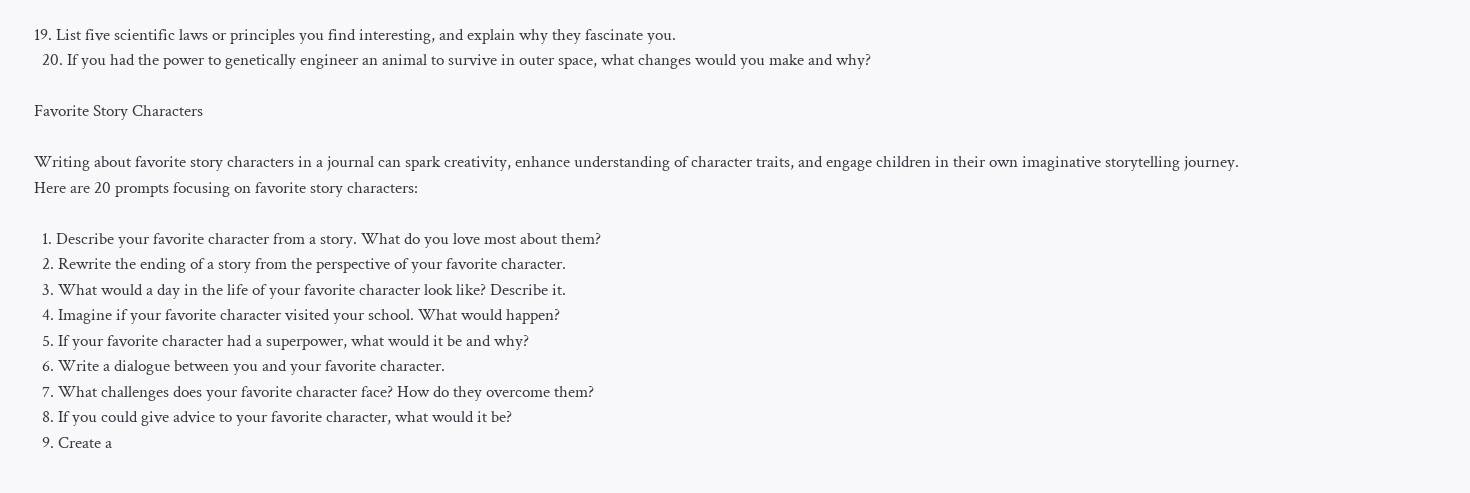19. List five scientific laws or principles you find interesting, and explain why they fascinate you.
  20. If you had the power to genetically engineer an animal to survive in outer space, what changes would you make and why?

Favorite Story Characters

Writing about favorite story characters in a journal can spark creativity, enhance understanding of character traits, and engage children in their own imaginative storytelling journey. Here are 20 prompts focusing on favorite story characters:

  1. Describe your favorite character from a story. What do you love most about them?
  2. Rewrite the ending of a story from the perspective of your favorite character.
  3. What would a day in the life of your favorite character look like? Describe it.
  4. Imagine if your favorite character visited your school. What would happen?
  5. If your favorite character had a superpower, what would it be and why?
  6. Write a dialogue between you and your favorite character.
  7. What challenges does your favorite character face? How do they overcome them?
  8. If you could give advice to your favorite character, what would it be?
  9. Create a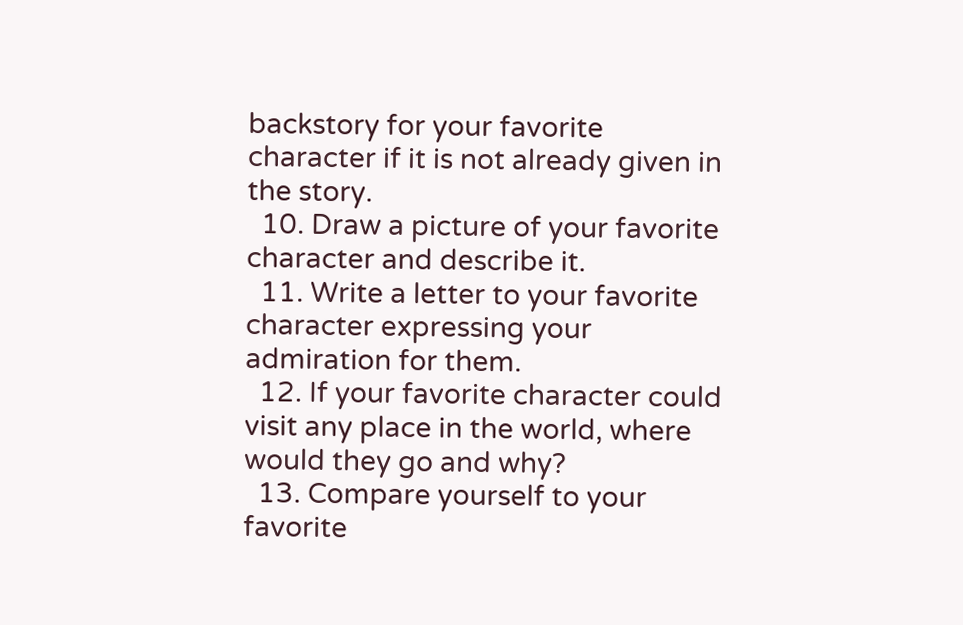backstory for your favorite character if it is not already given in the story.
  10. Draw a picture of your favorite character and describe it.
  11. Write a letter to your favorite character expressing your admiration for them.
  12. If your favorite character could visit any place in the world, where would they go and why?
  13. Compare yourself to your favorite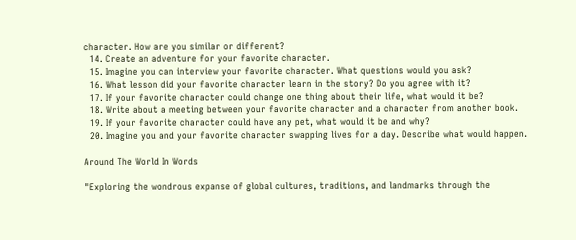character. How are you similar or different?
  14. Create an adventure for your favorite character.
  15. Imagine you can interview your favorite character. What questions would you ask?
  16. What lesson did your favorite character learn in the story? Do you agree with it?
  17. If your favorite character could change one thing about their life, what would it be?
  18. Write about a meeting between your favorite character and a character from another book.
  19. If your favorite character could have any pet, what would it be and why?
  20. Imagine you and your favorite character swapping lives for a day. Describe what would happen.

Around The World In Words

"Exploring the wondrous expanse of global cultures, traditions, and landmarks through the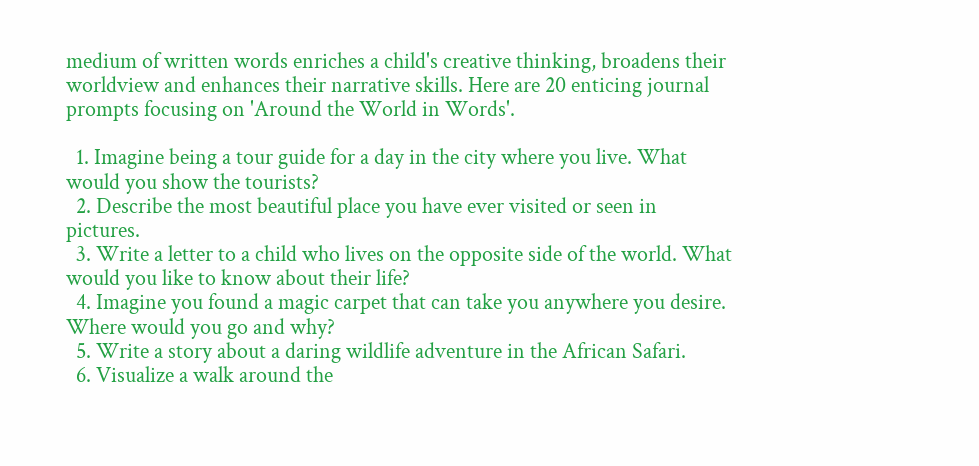medium of written words enriches a child's creative thinking, broadens their worldview and enhances their narrative skills. Here are 20 enticing journal prompts focusing on 'Around the World in Words'.

  1. Imagine being a tour guide for a day in the city where you live. What would you show the tourists?
  2. Describe the most beautiful place you have ever visited or seen in pictures.
  3. Write a letter to a child who lives on the opposite side of the world. What would you like to know about their life?
  4. Imagine you found a magic carpet that can take you anywhere you desire. Where would you go and why?
  5. Write a story about a daring wildlife adventure in the African Safari.
  6. Visualize a walk around the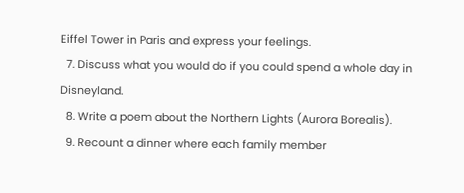Eiffel Tower in Paris and express your feelings.
  7. Discuss what you would do if you could spend a whole day in Disneyland.
  8. Write a poem about the Northern Lights (Aurora Borealis).
  9. Recount a dinner where each family member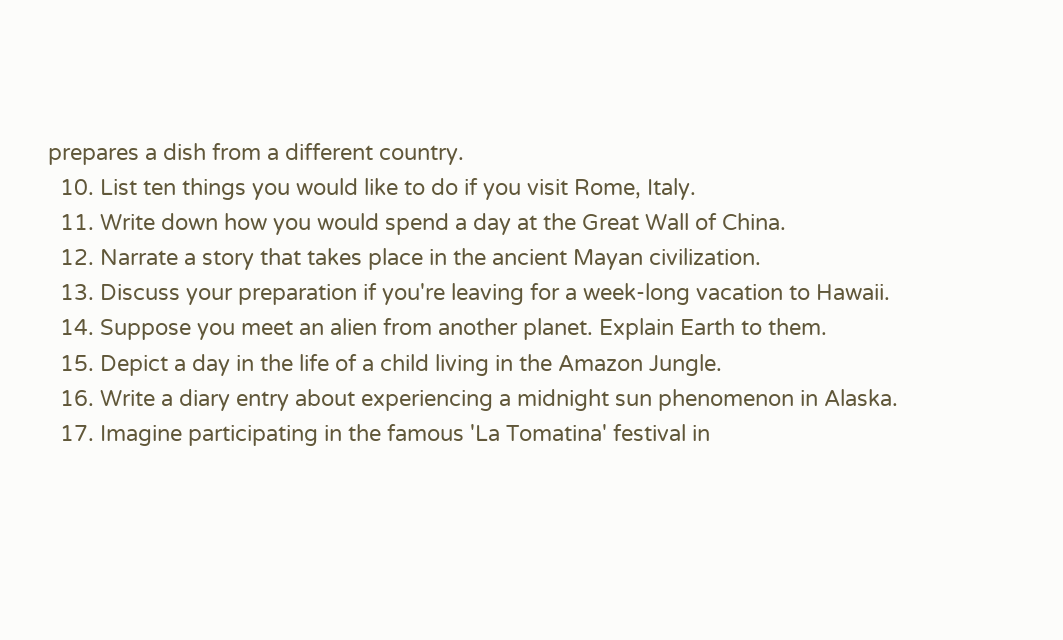prepares a dish from a different country.
  10. List ten things you would like to do if you visit Rome, Italy.
  11. Write down how you would spend a day at the Great Wall of China.
  12. Narrate a story that takes place in the ancient Mayan civilization.
  13. Discuss your preparation if you're leaving for a week-long vacation to Hawaii.
  14. Suppose you meet an alien from another planet. Explain Earth to them.
  15. Depict a day in the life of a child living in the Amazon Jungle.
  16. Write a diary entry about experiencing a midnight sun phenomenon in Alaska.
  17. Imagine participating in the famous 'La Tomatina' festival in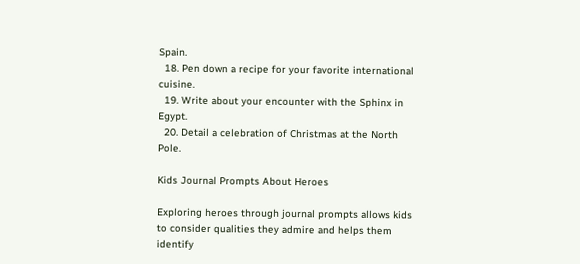Spain.
  18. Pen down a recipe for your favorite international cuisine.
  19. Write about your encounter with the Sphinx in Egypt.
  20. Detail a celebration of Christmas at the North Pole.

Kids Journal Prompts About Heroes

Exploring heroes through journal prompts allows kids to consider qualities they admire and helps them identify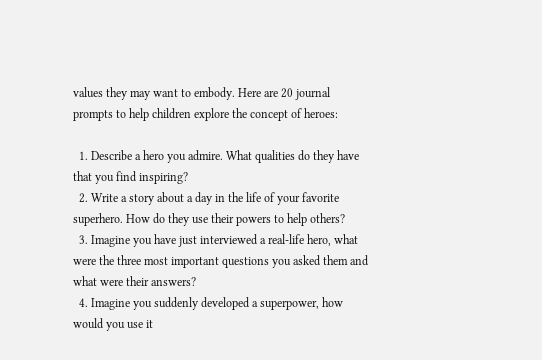values they may want to embody. Here are 20 journal prompts to help children explore the concept of heroes:

  1. Describe a hero you admire. What qualities do they have that you find inspiring?
  2. Write a story about a day in the life of your favorite superhero. How do they use their powers to help others?
  3. Imagine you have just interviewed a real-life hero, what were the three most important questions you asked them and what were their answers?
  4. Imagine you suddenly developed a superpower, how would you use it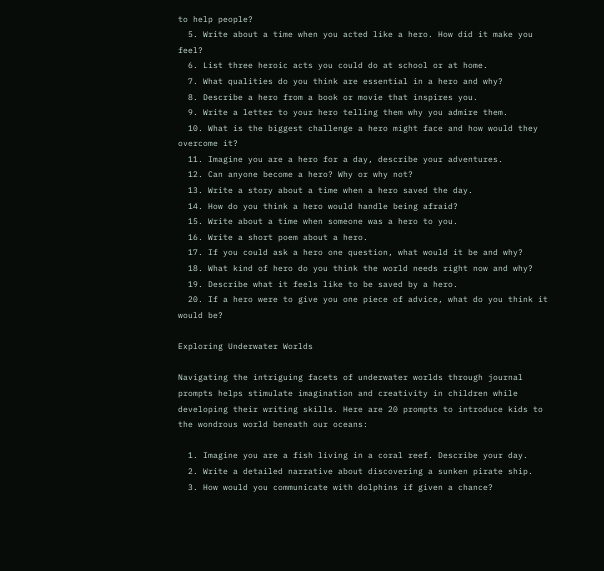to help people?
  5. Write about a time when you acted like a hero. How did it make you feel?
  6. List three heroic acts you could do at school or at home.
  7. What qualities do you think are essential in a hero and why?
  8. Describe a hero from a book or movie that inspires you.
  9. Write a letter to your hero telling them why you admire them.
  10. What is the biggest challenge a hero might face and how would they overcome it?
  11. Imagine you are a hero for a day, describe your adventures.
  12. Can anyone become a hero? Why or why not?
  13. Write a story about a time when a hero saved the day.
  14. How do you think a hero would handle being afraid?
  15. Write about a time when someone was a hero to you.
  16. Write a short poem about a hero.
  17. If you could ask a hero one question, what would it be and why?
  18. What kind of hero do you think the world needs right now and why?
  19. Describe what it feels like to be saved by a hero.
  20. If a hero were to give you one piece of advice, what do you think it would be?

Exploring Underwater Worlds

Navigating the intriguing facets of underwater worlds through journal prompts helps stimulate imagination and creativity in children while developing their writing skills. Here are 20 prompts to introduce kids to the wondrous world beneath our oceans:

  1. Imagine you are a fish living in a coral reef. Describe your day.
  2. Write a detailed narrative about discovering a sunken pirate ship.
  3. How would you communicate with dolphins if given a chance?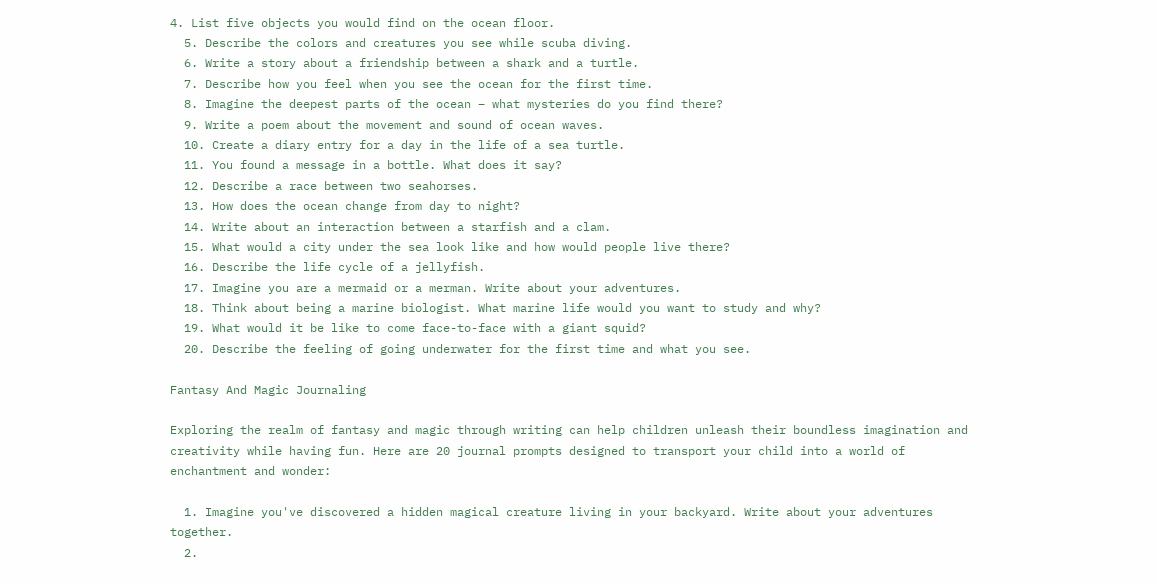4. List five objects you would find on the ocean floor.
  5. Describe the colors and creatures you see while scuba diving.
  6. Write a story about a friendship between a shark and a turtle.
  7. Describe how you feel when you see the ocean for the first time.
  8. Imagine the deepest parts of the ocean – what mysteries do you find there?
  9. Write a poem about the movement and sound of ocean waves.
  10. Create a diary entry for a day in the life of a sea turtle.
  11. You found a message in a bottle. What does it say?
  12. Describe a race between two seahorses.
  13. How does the ocean change from day to night?
  14. Write about an interaction between a starfish and a clam.
  15. What would a city under the sea look like and how would people live there?
  16. Describe the life cycle of a jellyfish.
  17. Imagine you are a mermaid or a merman. Write about your adventures.
  18. Think about being a marine biologist. What marine life would you want to study and why?
  19. What would it be like to come face-to-face with a giant squid?
  20. Describe the feeling of going underwater for the first time and what you see.

Fantasy And Magic Journaling

Exploring the realm of fantasy and magic through writing can help children unleash their boundless imagination and creativity while having fun. Here are 20 journal prompts designed to transport your child into a world of enchantment and wonder:

  1. Imagine you've discovered a hidden magical creature living in your backyard. Write about your adventures together.
  2.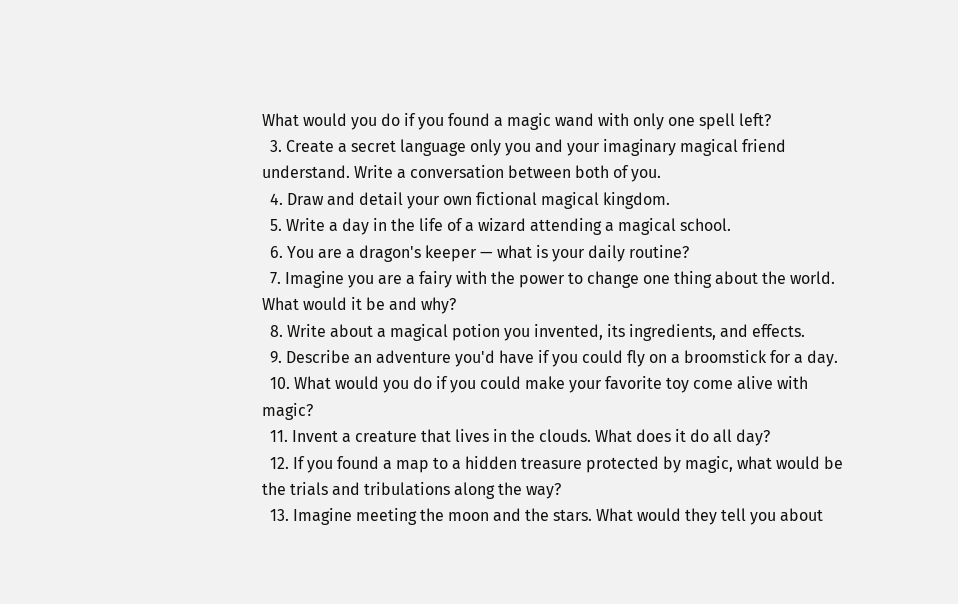What would you do if you found a magic wand with only one spell left?
  3. Create a secret language only you and your imaginary magical friend understand. Write a conversation between both of you.
  4. Draw and detail your own fictional magical kingdom.
  5. Write a day in the life of a wizard attending a magical school.
  6. You are a dragon's keeper — what is your daily routine?
  7. Imagine you are a fairy with the power to change one thing about the world. What would it be and why?
  8. Write about a magical potion you invented, its ingredients, and effects.
  9. Describe an adventure you'd have if you could fly on a broomstick for a day.
  10. What would you do if you could make your favorite toy come alive with magic?
  11. Invent a creature that lives in the clouds. What does it do all day?
  12. If you found a map to a hidden treasure protected by magic, what would be the trials and tribulations along the way?
  13. Imagine meeting the moon and the stars. What would they tell you about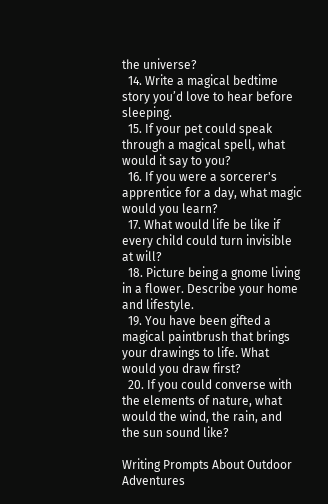the universe?
  14. Write a magical bedtime story you’d love to hear before sleeping.
  15. If your pet could speak through a magical spell, what would it say to you?
  16. If you were a sorcerer's apprentice for a day, what magic would you learn?
  17. What would life be like if every child could turn invisible at will?
  18. Picture being a gnome living in a flower. Describe your home and lifestyle.
  19. You have been gifted a magical paintbrush that brings your drawings to life. What would you draw first?
  20. If you could converse with the elements of nature, what would the wind, the rain, and the sun sound like?

Writing Prompts About Outdoor Adventures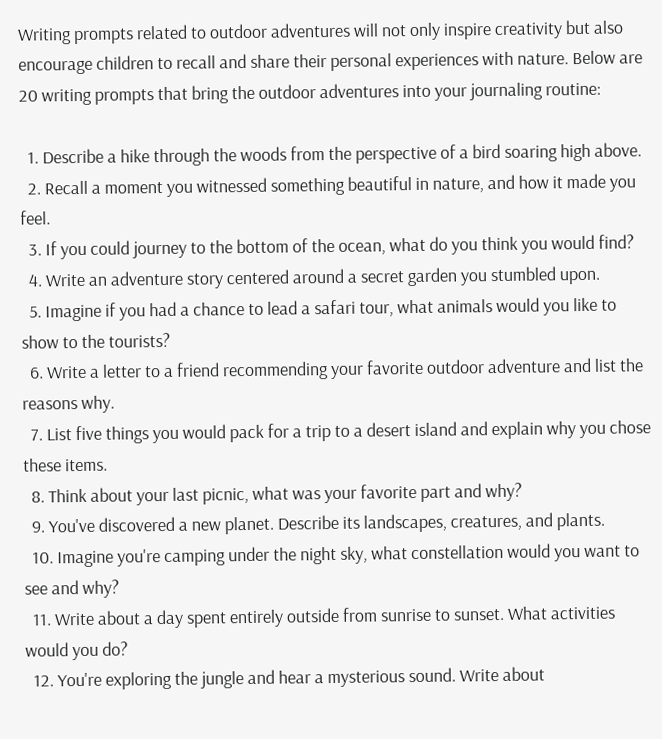Writing prompts related to outdoor adventures will not only inspire creativity but also encourage children to recall and share their personal experiences with nature. Below are 20 writing prompts that bring the outdoor adventures into your journaling routine:

  1. Describe a hike through the woods from the perspective of a bird soaring high above.
  2. Recall a moment you witnessed something beautiful in nature, and how it made you feel.
  3. If you could journey to the bottom of the ocean, what do you think you would find?
  4. Write an adventure story centered around a secret garden you stumbled upon.
  5. Imagine if you had a chance to lead a safari tour, what animals would you like to show to the tourists?
  6. Write a letter to a friend recommending your favorite outdoor adventure and list the reasons why.
  7. List five things you would pack for a trip to a desert island and explain why you chose these items.
  8. Think about your last picnic, what was your favorite part and why?
  9. You've discovered a new planet. Describe its landscapes, creatures, and plants.
  10. Imagine you're camping under the night sky, what constellation would you want to see and why?
  11. Write about a day spent entirely outside from sunrise to sunset. What activities would you do?
  12. You're exploring the jungle and hear a mysterious sound. Write about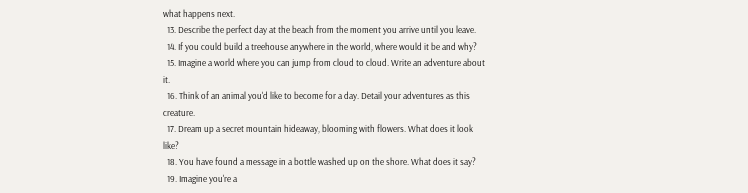what happens next.
  13. Describe the perfect day at the beach from the moment you arrive until you leave.
  14. If you could build a treehouse anywhere in the world, where would it be and why?
  15. Imagine a world where you can jump from cloud to cloud. Write an adventure about it.
  16. Think of an animal you'd like to become for a day. Detail your adventures as this creature.
  17. Dream up a secret mountain hideaway, blooming with flowers. What does it look like?
  18. You have found a message in a bottle washed up on the shore. What does it say?
  19. Imagine you're a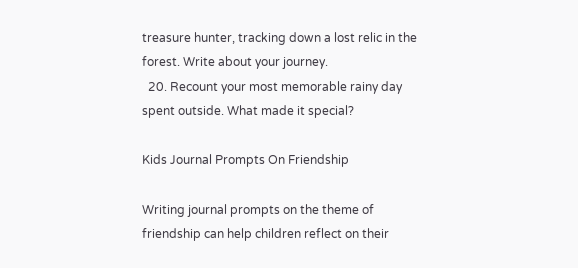treasure hunter, tracking down a lost relic in the forest. Write about your journey.
  20. Recount your most memorable rainy day spent outside. What made it special?

Kids Journal Prompts On Friendship

Writing journal prompts on the theme of friendship can help children reflect on their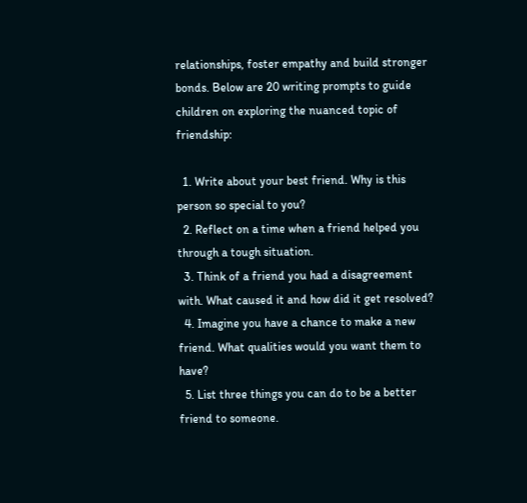relationships, foster empathy and build stronger bonds. Below are 20 writing prompts to guide children on exploring the nuanced topic of friendship:

  1. Write about your best friend. Why is this person so special to you?
  2. Reflect on a time when a friend helped you through a tough situation.
  3. Think of a friend you had a disagreement with. What caused it and how did it get resolved?
  4. Imagine you have a chance to make a new friend. What qualities would you want them to have?
  5. List three things you can do to be a better friend to someone.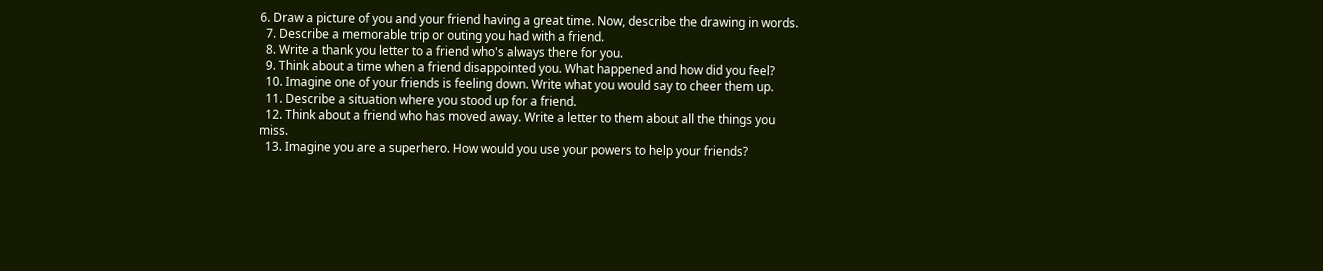6. Draw a picture of you and your friend having a great time. Now, describe the drawing in words.
  7. Describe a memorable trip or outing you had with a friend.
  8. Write a thank you letter to a friend who's always there for you.
  9. Think about a time when a friend disappointed you. What happened and how did you feel?
  10. Imagine one of your friends is feeling down. Write what you would say to cheer them up.
  11. Describe a situation where you stood up for a friend.
  12. Think about a friend who has moved away. Write a letter to them about all the things you miss.
  13. Imagine you are a superhero. How would you use your powers to help your friends?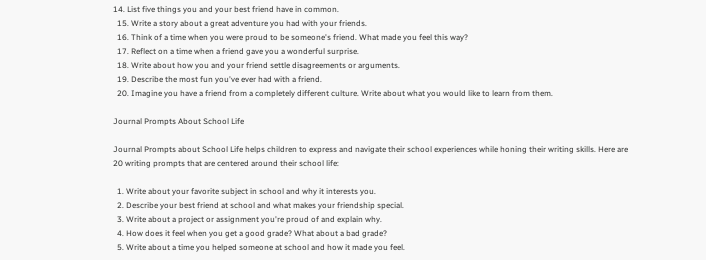14. List five things you and your best friend have in common.
  15. Write a story about a great adventure you had with your friends.
  16. Think of a time when you were proud to be someone's friend. What made you feel this way?
  17. Reflect on a time when a friend gave you a wonderful surprise.
  18. Write about how you and your friend settle disagreements or arguments.
  19. Describe the most fun you've ever had with a friend.
  20. Imagine you have a friend from a completely different culture. Write about what you would like to learn from them.

Journal Prompts About School Life

Journal Prompts about School Life helps children to express and navigate their school experiences while honing their writing skills. Here are 20 writing prompts that are centered around their school life:

  1. Write about your favorite subject in school and why it interests you.
  2. Describe your best friend at school and what makes your friendship special.
  3. Write about a project or assignment you're proud of and explain why.
  4. How does it feel when you get a good grade? What about a bad grade?
  5. Write about a time you helped someone at school and how it made you feel.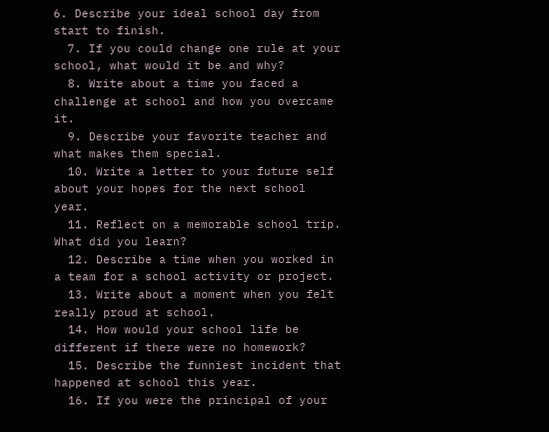6. Describe your ideal school day from start to finish.
  7. If you could change one rule at your school, what would it be and why?
  8. Write about a time you faced a challenge at school and how you overcame it.
  9. Describe your favorite teacher and what makes them special.
  10. Write a letter to your future self about your hopes for the next school year.
  11. Reflect on a memorable school trip. What did you learn?
  12. Describe a time when you worked in a team for a school activity or project.
  13. Write about a moment when you felt really proud at school.
  14. How would your school life be different if there were no homework?
  15. Describe the funniest incident that happened at school this year.
  16. If you were the principal of your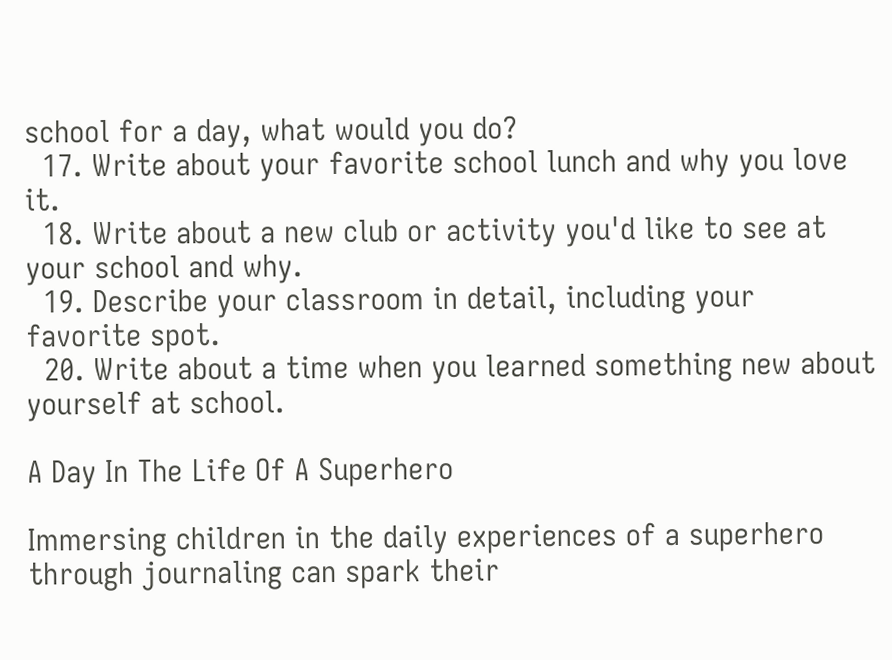school for a day, what would you do?
  17. Write about your favorite school lunch and why you love it.
  18. Write about a new club or activity you'd like to see at your school and why.
  19. Describe your classroom in detail, including your favorite spot.
  20. Write about a time when you learned something new about yourself at school.

A Day In The Life Of A Superhero

Immersing children in the daily experiences of a superhero through journaling can spark their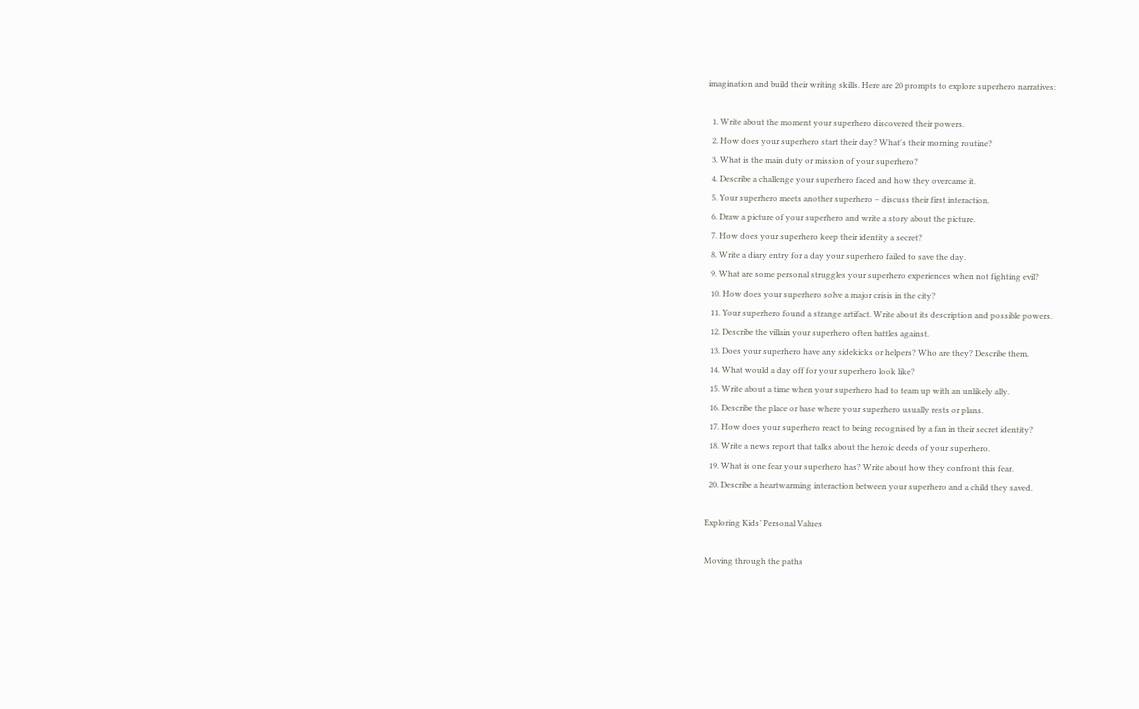imagination and build their writing skills. Here are 20 prompts to explore superhero narratives:

  1. Write about the moment your superhero discovered their powers.
  2. How does your superhero start their day? What's their morning routine?
  3. What is the main duty or mission of your superhero?
  4. Describe a challenge your superhero faced and how they overcame it.
  5. Your superhero meets another superhero – discuss their first interaction.
  6. Draw a picture of your superhero and write a story about the picture.
  7. How does your superhero keep their identity a secret?
  8. Write a diary entry for a day your superhero failed to save the day.
  9. What are some personal struggles your superhero experiences when not fighting evil?
  10. How does your superhero solve a major crisis in the city?
  11. Your superhero found a strange artifact. Write about its description and possible powers.
  12. Describe the villain your superhero often battles against.
  13. Does your superhero have any sidekicks or helpers? Who are they? Describe them.
  14. What would a day off for your superhero look like?
  15. Write about a time when your superhero had to team up with an unlikely ally.
  16. Describe the place or base where your superhero usually rests or plans.
  17. How does your superhero react to being recognised by a fan in their secret identity?
  18. Write a news report that talks about the heroic deeds of your superhero.
  19. What is one fear your superhero has? Write about how they confront this fear.
  20. Describe a heartwarming interaction between your superhero and a child they saved.

Exploring Kids’ Personal Values

Moving through the paths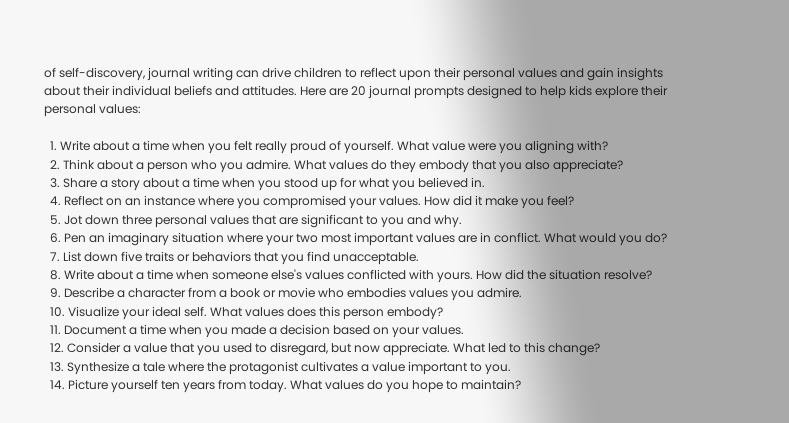of self-discovery, journal writing can drive children to reflect upon their personal values and gain insights about their individual beliefs and attitudes. Here are 20 journal prompts designed to help kids explore their personal values:

  1. Write about a time when you felt really proud of yourself. What value were you aligning with?
  2. Think about a person who you admire. What values do they embody that you also appreciate?
  3. Share a story about a time when you stood up for what you believed in.
  4. Reflect on an instance where you compromised your values. How did it make you feel?
  5. Jot down three personal values that are significant to you and why.
  6. Pen an imaginary situation where your two most important values are in conflict. What would you do?
  7. List down five traits or behaviors that you find unacceptable.
  8. Write about a time when someone else's values conflicted with yours. How did the situation resolve?
  9. Describe a character from a book or movie who embodies values you admire.
  10. Visualize your ideal self. What values does this person embody?
  11. Document a time when you made a decision based on your values.
  12. Consider a value that you used to disregard, but now appreciate. What led to this change?
  13. Synthesize a tale where the protagonist cultivates a value important to you.
  14. Picture yourself ten years from today. What values do you hope to maintain?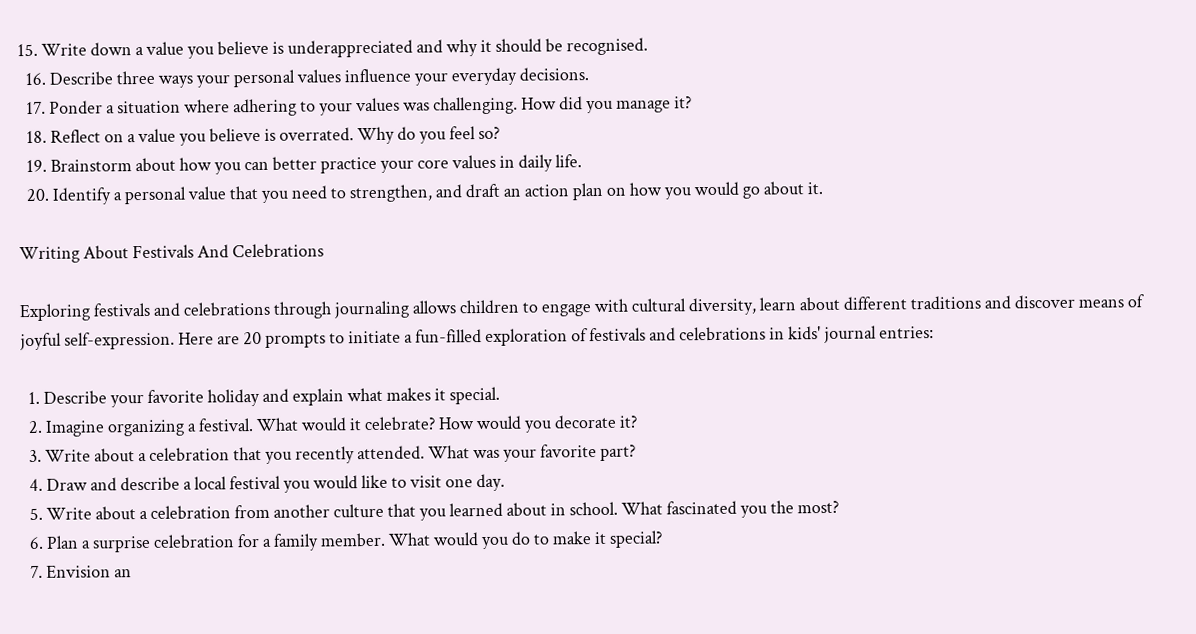15. Write down a value you believe is underappreciated and why it should be recognised.
  16. Describe three ways your personal values influence your everyday decisions.
  17. Ponder a situation where adhering to your values was challenging. How did you manage it?
  18. Reflect on a value you believe is overrated. Why do you feel so?
  19. Brainstorm about how you can better practice your core values in daily life.
  20. Identify a personal value that you need to strengthen, and draft an action plan on how you would go about it.

Writing About Festivals And Celebrations

Exploring festivals and celebrations through journaling allows children to engage with cultural diversity, learn about different traditions and discover means of joyful self-expression. Here are 20 prompts to initiate a fun-filled exploration of festivals and celebrations in kids' journal entries:

  1. Describe your favorite holiday and explain what makes it special.
  2. Imagine organizing a festival. What would it celebrate? How would you decorate it?
  3. Write about a celebration that you recently attended. What was your favorite part?
  4. Draw and describe a local festival you would like to visit one day.
  5. Write about a celebration from another culture that you learned about in school. What fascinated you the most?
  6. Plan a surprise celebration for a family member. What would you do to make it special?
  7. Envision an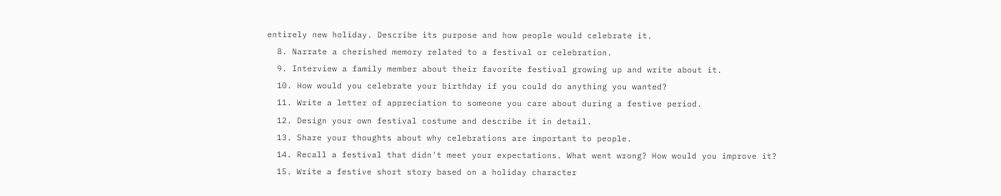entirely new holiday. Describe its purpose and how people would celebrate it.
  8. Narrate a cherished memory related to a festival or celebration.
  9. Interview a family member about their favorite festival growing up and write about it.
  10. How would you celebrate your birthday if you could do anything you wanted?
  11. Write a letter of appreciation to someone you care about during a festive period.
  12. Design your own festival costume and describe it in detail.
  13. Share your thoughts about why celebrations are important to people.
  14. Recall a festival that didn't meet your expectations. What went wrong? How would you improve it?
  15. Write a festive short story based on a holiday character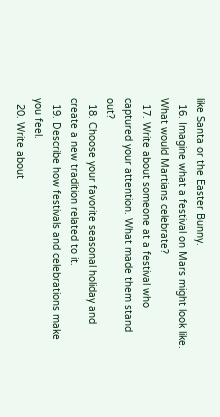like Santa or the Easter Bunny.
  16. Imagine what a festival on Mars might look like. What would Martians celebrate?
  17. Write about someone at a festival who captured your attention. What made them stand out?
  18. Choose your favorite seasonal holiday and create a new tradition related to it.
  19. Describe how festivals and celebrations make you feel.
  20. Write about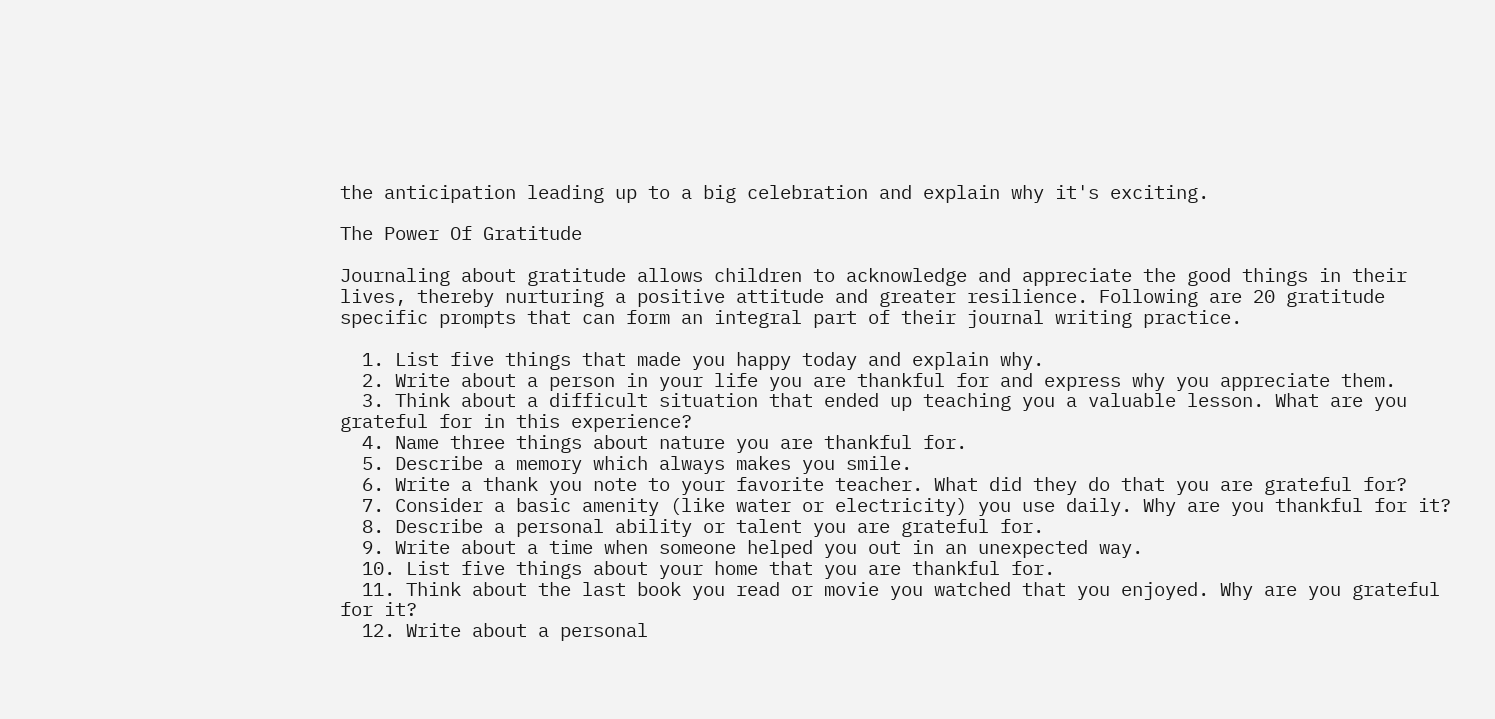the anticipation leading up to a big celebration and explain why it's exciting.

The Power Of Gratitude

Journaling about gratitude allows children to acknowledge and appreciate the good things in their lives, thereby nurturing a positive attitude and greater resilience. Following are 20 gratitude specific prompts that can form an integral part of their journal writing practice.

  1. List five things that made you happy today and explain why.
  2. Write about a person in your life you are thankful for and express why you appreciate them.
  3. Think about a difficult situation that ended up teaching you a valuable lesson. What are you grateful for in this experience?
  4. Name three things about nature you are thankful for.
  5. Describe a memory which always makes you smile.
  6. Write a thank you note to your favorite teacher. What did they do that you are grateful for?
  7. Consider a basic amenity (like water or electricity) you use daily. Why are you thankful for it?
  8. Describe a personal ability or talent you are grateful for.
  9. Write about a time when someone helped you out in an unexpected way.
  10. List five things about your home that you are thankful for.
  11. Think about the last book you read or movie you watched that you enjoyed. Why are you grateful for it?
  12. Write about a personal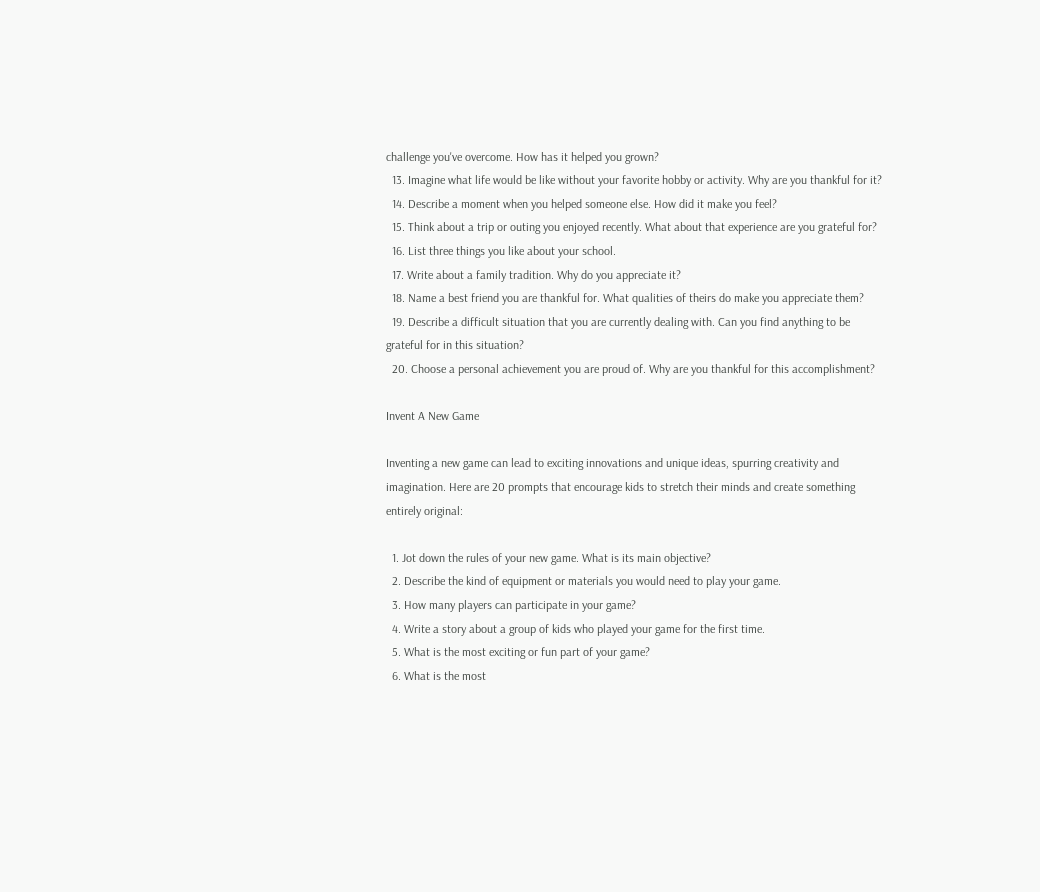challenge you've overcome. How has it helped you grown?
  13. Imagine what life would be like without your favorite hobby or activity. Why are you thankful for it?
  14. Describe a moment when you helped someone else. How did it make you feel?
  15. Think about a trip or outing you enjoyed recently. What about that experience are you grateful for?
  16. List three things you like about your school.
  17. Write about a family tradition. Why do you appreciate it?
  18. Name a best friend you are thankful for. What qualities of theirs do make you appreciate them?
  19. Describe a difficult situation that you are currently dealing with. Can you find anything to be grateful for in this situation?
  20. Choose a personal achievement you are proud of. Why are you thankful for this accomplishment?

Invent A New Game

Inventing a new game can lead to exciting innovations and unique ideas, spurring creativity and imagination. Here are 20 prompts that encourage kids to stretch their minds and create something entirely original:

  1. Jot down the rules of your new game. What is its main objective?
  2. Describe the kind of equipment or materials you would need to play your game.
  3. How many players can participate in your game?
  4. Write a story about a group of kids who played your game for the first time.
  5. What is the most exciting or fun part of your game?
  6. What is the most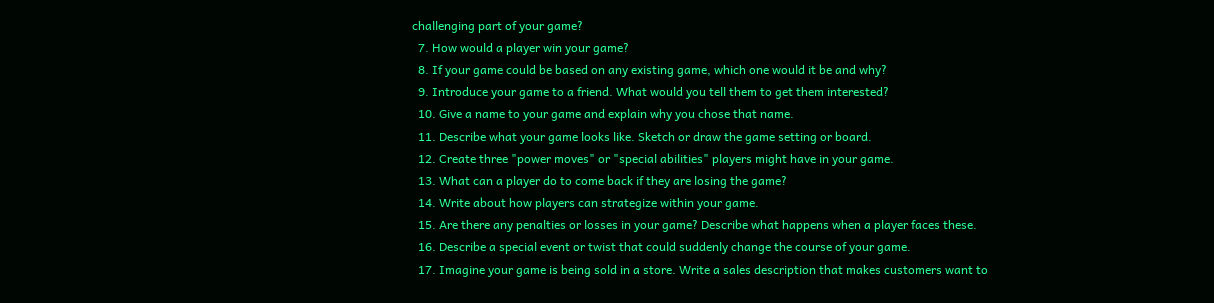challenging part of your game?
  7. How would a player win your game?
  8. If your game could be based on any existing game, which one would it be and why?
  9. Introduce your game to a friend. What would you tell them to get them interested?
  10. Give a name to your game and explain why you chose that name.
  11. Describe what your game looks like. Sketch or draw the game setting or board.
  12. Create three "power moves" or "special abilities" players might have in your game.
  13. What can a player do to come back if they are losing the game?
  14. Write about how players can strategize within your game.
  15. Are there any penalties or losses in your game? Describe what happens when a player faces these.
  16. Describe a special event or twist that could suddenly change the course of your game.
  17. Imagine your game is being sold in a store. Write a sales description that makes customers want to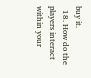buy it.
  18. How do the players interact within your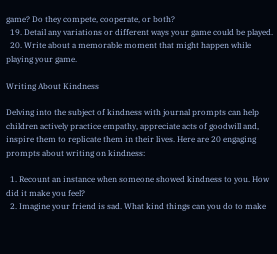game? Do they compete, cooperate, or both?
  19. Detail any variations or different ways your game could be played.
  20. Write about a memorable moment that might happen while playing your game.

Writing About Kindness

Delving into the subject of kindness with journal prompts can help children actively practice empathy, appreciate acts of goodwill and, inspire them to replicate them in their lives. Here are 20 engaging prompts about writing on kindness:

  1. Recount an instance when someone showed kindness to you. How did it make you feel?
  2. Imagine your friend is sad. What kind things can you do to make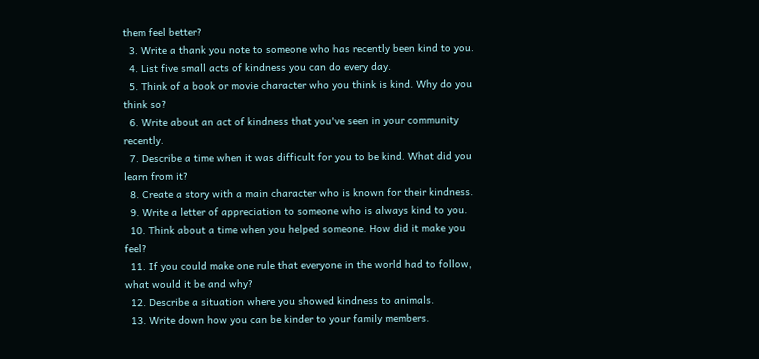them feel better?
  3. Write a thank you note to someone who has recently been kind to you.
  4. List five small acts of kindness you can do every day.
  5. Think of a book or movie character who you think is kind. Why do you think so?
  6. Write about an act of kindness that you've seen in your community recently.
  7. Describe a time when it was difficult for you to be kind. What did you learn from it?
  8. Create a story with a main character who is known for their kindness.
  9. Write a letter of appreciation to someone who is always kind to you.
  10. Think about a time when you helped someone. How did it make you feel?
  11. If you could make one rule that everyone in the world had to follow, what would it be and why?
  12. Describe a situation where you showed kindness to animals.
  13. Write down how you can be kinder to your family members.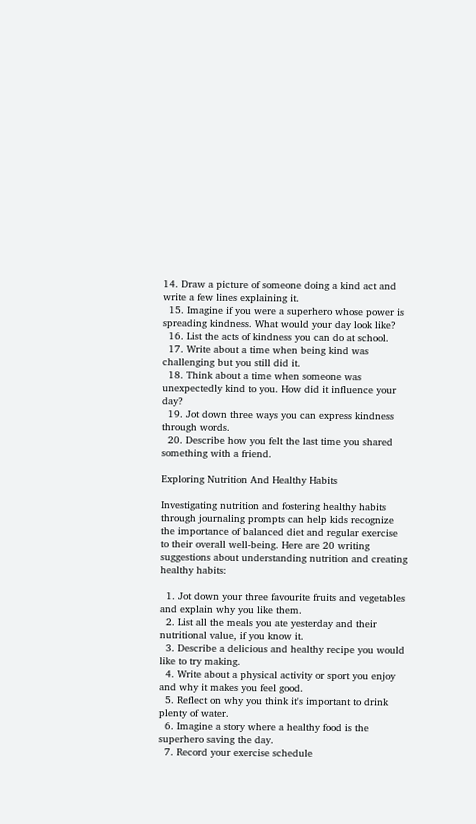14. Draw a picture of someone doing a kind act and write a few lines explaining it.
  15. Imagine if you were a superhero whose power is spreading kindness. What would your day look like?
  16. List the acts of kindness you can do at school.
  17. Write about a time when being kind was challenging but you still did it.
  18. Think about a time when someone was unexpectedly kind to you. How did it influence your day?
  19. Jot down three ways you can express kindness through words.
  20. Describe how you felt the last time you shared something with a friend.

Exploring Nutrition And Healthy Habits

Investigating nutrition and fostering healthy habits through journaling prompts can help kids recognize the importance of balanced diet and regular exercise to their overall well-being. Here are 20 writing suggestions about understanding nutrition and creating healthy habits:

  1. Jot down your three favourite fruits and vegetables and explain why you like them.
  2. List all the meals you ate yesterday and their nutritional value, if you know it.
  3. Describe a delicious and healthy recipe you would like to try making.
  4. Write about a physical activity or sport you enjoy and why it makes you feel good.
  5. Reflect on why you think it's important to drink plenty of water.
  6. Imagine a story where a healthy food is the superhero saving the day.
  7. Record your exercise schedule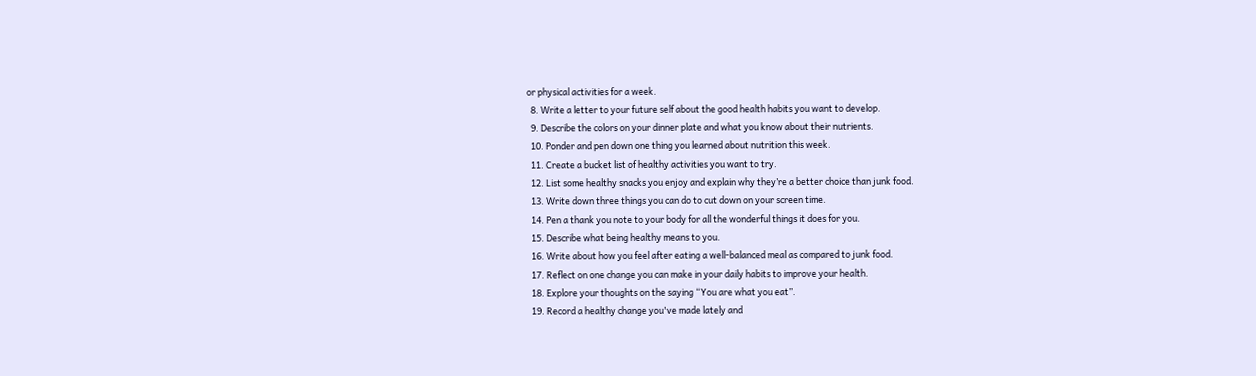or physical activities for a week.
  8. Write a letter to your future self about the good health habits you want to develop.
  9. Describe the colors on your dinner plate and what you know about their nutrients.
  10. Ponder and pen down one thing you learned about nutrition this week.
  11. Create a bucket list of healthy activities you want to try.
  12. List some healthy snacks you enjoy and explain why they’re a better choice than junk food.
  13. Write down three things you can do to cut down on your screen time.
  14. Pen a thank you note to your body for all the wonderful things it does for you.
  15. Describe what being healthy means to you.
  16. Write about how you feel after eating a well-balanced meal as compared to junk food.
  17. Reflect on one change you can make in your daily habits to improve your health.
  18. Explore your thoughts on the saying “You are what you eat”.
  19. Record a healthy change you've made lately and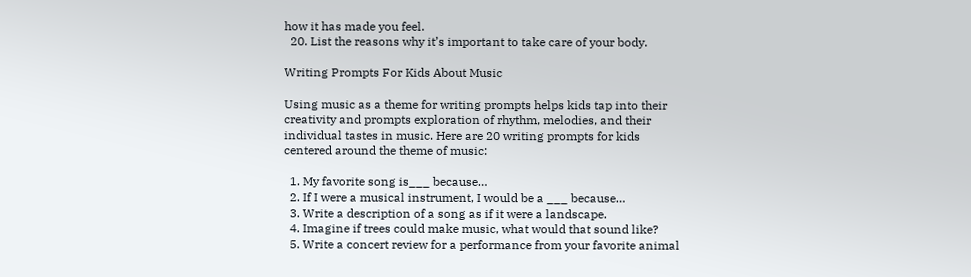how it has made you feel.
  20. List the reasons why it’s important to take care of your body.

Writing Prompts For Kids About Music

Using music as a theme for writing prompts helps kids tap into their creativity and prompts exploration of rhythm, melodies, and their individual tastes in music. Here are 20 writing prompts for kids centered around the theme of music:

  1. My favorite song is___ because…
  2. If I were a musical instrument, I would be a ___ because…
  3. Write a description of a song as if it were a landscape.
  4. Imagine if trees could make music, what would that sound like?
  5. Write a concert review for a performance from your favorite animal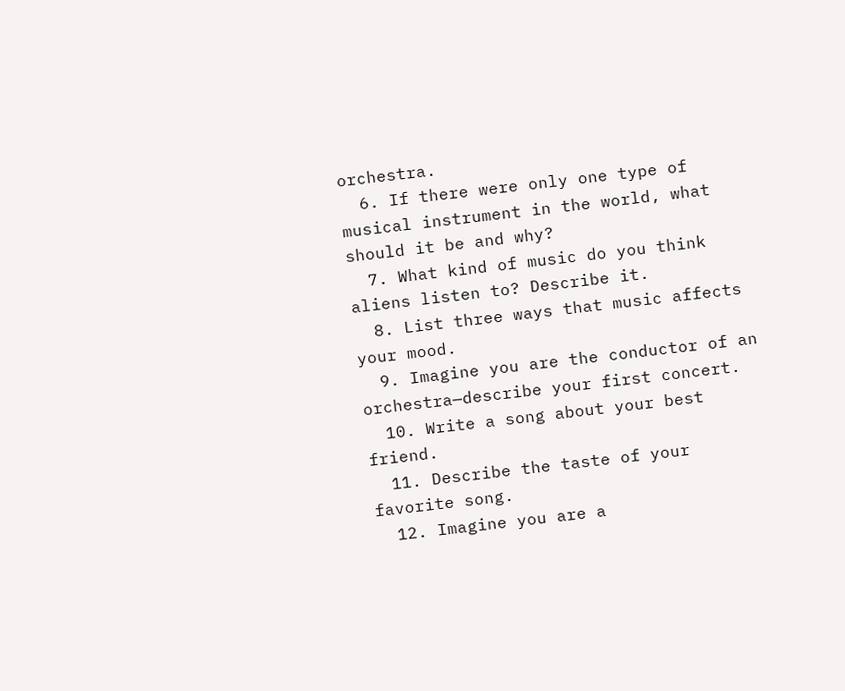orchestra.
  6. If there were only one type of musical instrument in the world, what should it be and why?
  7. What kind of music do you think aliens listen to? Describe it.
  8. List three ways that music affects your mood.
  9. Imagine you are the conductor of an orchestra—describe your first concert.
  10. Write a song about your best friend.
  11. Describe the taste of your favorite song.
  12. Imagine you are a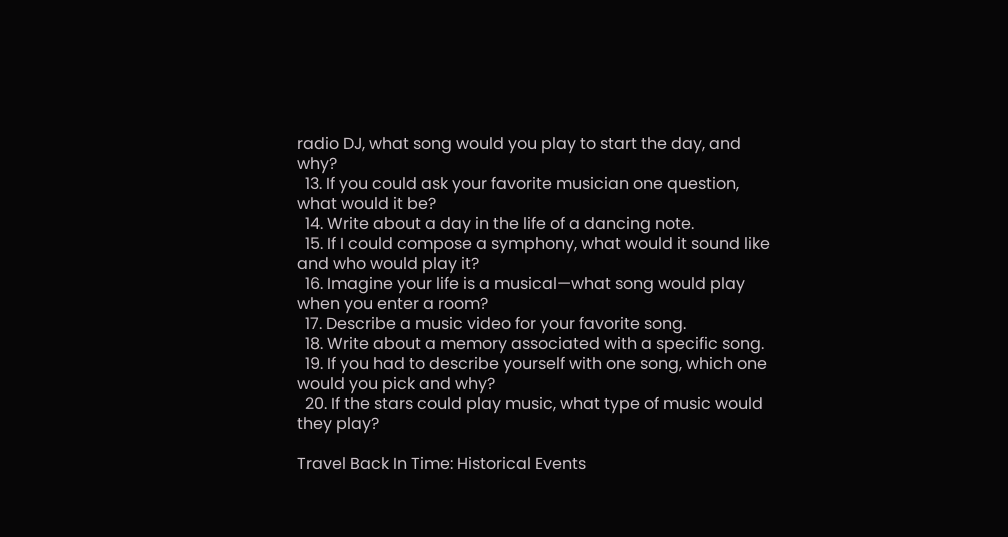radio DJ, what song would you play to start the day, and why?
  13. If you could ask your favorite musician one question, what would it be?
  14. Write about a day in the life of a dancing note.
  15. If I could compose a symphony, what would it sound like and who would play it?
  16. Imagine your life is a musical—what song would play when you enter a room?
  17. Describe a music video for your favorite song.
  18. Write about a memory associated with a specific song.
  19. If you had to describe yourself with one song, which one would you pick and why?
  20. If the stars could play music, what type of music would they play?

Travel Back In Time: Historical Events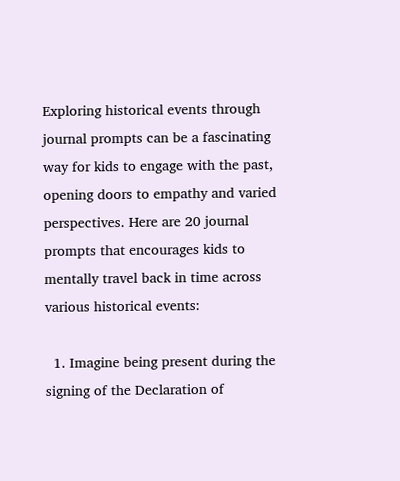Exploring historical events through journal prompts can be a fascinating way for kids to engage with the past, opening doors to empathy and varied perspectives. Here are 20 journal prompts that encourages kids to mentally travel back in time across various historical events:

  1. Imagine being present during the signing of the Declaration of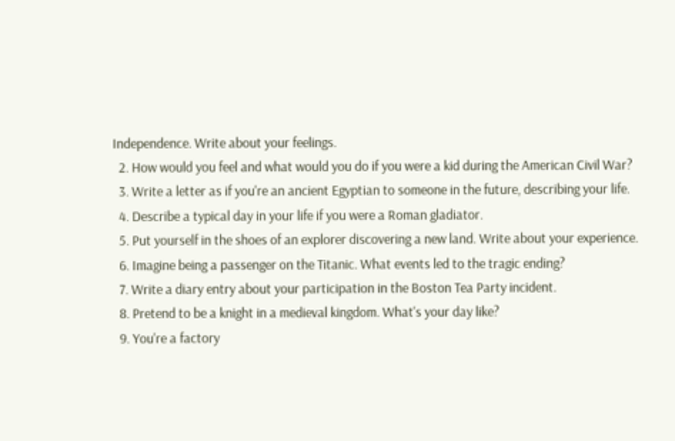Independence. Write about your feelings.
  2. How would you feel and what would you do if you were a kid during the American Civil War?
  3. Write a letter as if you're an ancient Egyptian to someone in the future, describing your life.
  4. Describe a typical day in your life if you were a Roman gladiator.
  5. Put yourself in the shoes of an explorer discovering a new land. Write about your experience.
  6. Imagine being a passenger on the Titanic. What events led to the tragic ending?
  7. Write a diary entry about your participation in the Boston Tea Party incident.
  8. Pretend to be a knight in a medieval kingdom. What's your day like?
  9. You're a factory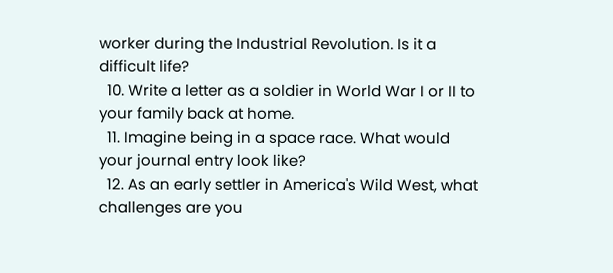worker during the Industrial Revolution. Is it a difficult life?
  10. Write a letter as a soldier in World War I or II to your family back at home.
  11. Imagine being in a space race. What would your journal entry look like?
  12. As an early settler in America's Wild West, what challenges are you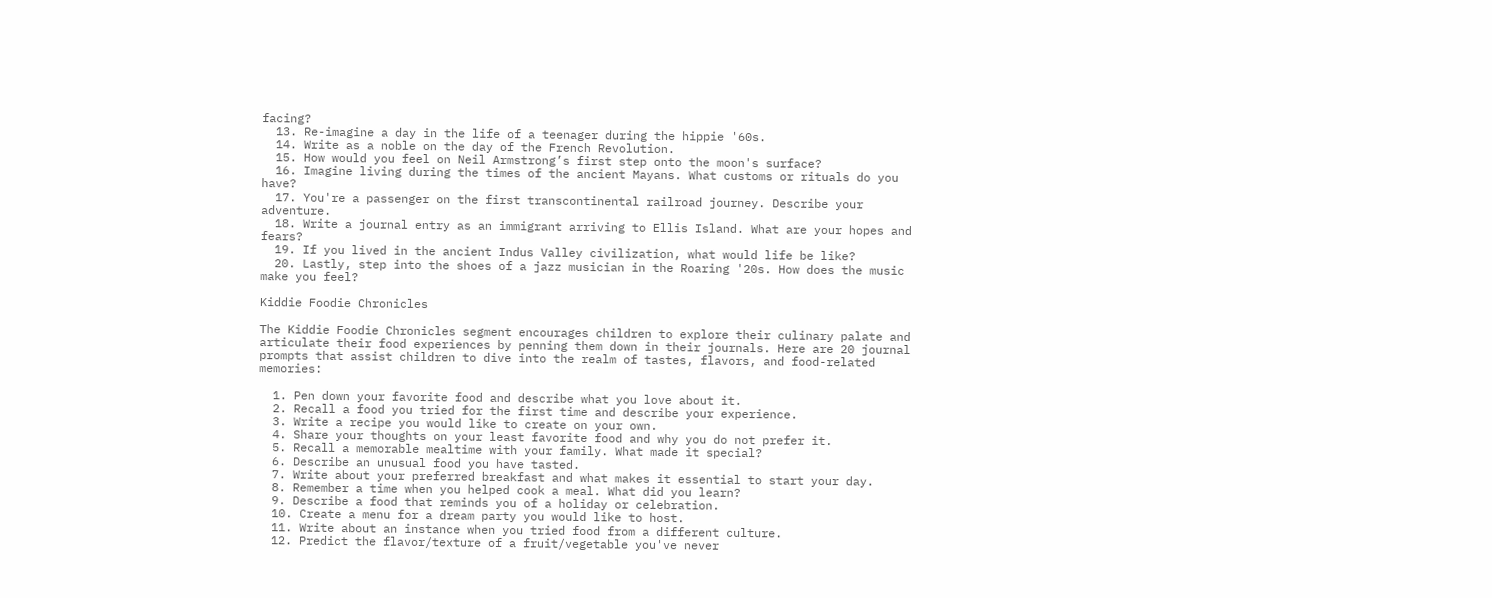facing?
  13. Re-imagine a day in the life of a teenager during the hippie '60s.
  14. Write as a noble on the day of the French Revolution.
  15. How would you feel on Neil Armstrong’s first step onto the moon's surface?
  16. Imagine living during the times of the ancient Mayans. What customs or rituals do you have?
  17. You're a passenger on the first transcontinental railroad journey. Describe your adventure.
  18. Write a journal entry as an immigrant arriving to Ellis Island. What are your hopes and fears?
  19. If you lived in the ancient Indus Valley civilization, what would life be like?
  20. Lastly, step into the shoes of a jazz musician in the Roaring '20s. How does the music make you feel?

Kiddie Foodie Chronicles

The Kiddie Foodie Chronicles segment encourages children to explore their culinary palate and articulate their food experiences by penning them down in their journals. Here are 20 journal prompts that assist children to dive into the realm of tastes, flavors, and food-related memories:

  1. Pen down your favorite food and describe what you love about it.
  2. Recall a food you tried for the first time and describe your experience.
  3. Write a recipe you would like to create on your own.
  4. Share your thoughts on your least favorite food and why you do not prefer it.
  5. Recall a memorable mealtime with your family. What made it special?
  6. Describe an unusual food you have tasted.
  7. Write about your preferred breakfast and what makes it essential to start your day.
  8. Remember a time when you helped cook a meal. What did you learn?
  9. Describe a food that reminds you of a holiday or celebration.
  10. Create a menu for a dream party you would like to host.
  11. Write about an instance when you tried food from a different culture.
  12. Predict the flavor/texture of a fruit/vegetable you've never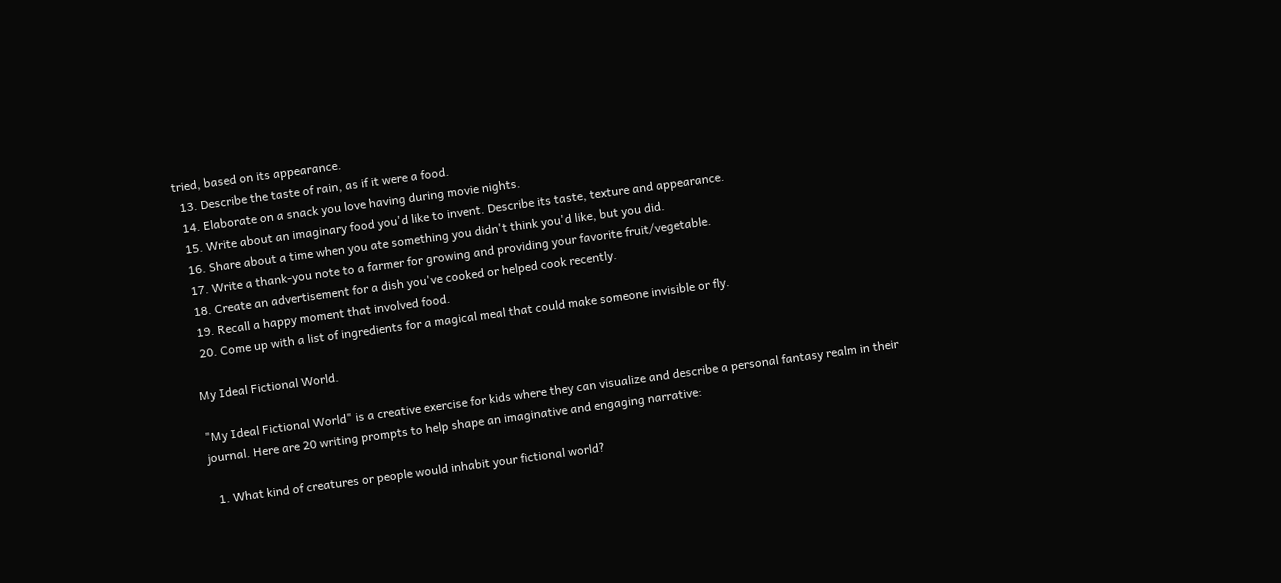tried, based on its appearance.
  13. Describe the taste of rain, as if it were a food.
  14. Elaborate on a snack you love having during movie nights.
  15. Write about an imaginary food you'd like to invent. Describe its taste, texture and appearance.
  16. Share about a time when you ate something you didn't think you'd like, but you did.
  17. Write a thank-you note to a farmer for growing and providing your favorite fruit/vegetable.
  18. Create an advertisement for a dish you've cooked or helped cook recently.
  19. Recall a happy moment that involved food.
  20. Come up with a list of ingredients for a magical meal that could make someone invisible or fly.

My Ideal Fictional World.

"My Ideal Fictional World" is a creative exercise for kids where they can visualize and describe a personal fantasy realm in their journal. Here are 20 writing prompts to help shape an imaginative and engaging narrative:

  1. What kind of creatures or people would inhabit your fictional world?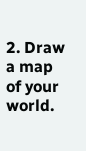2. Draw a map of your world.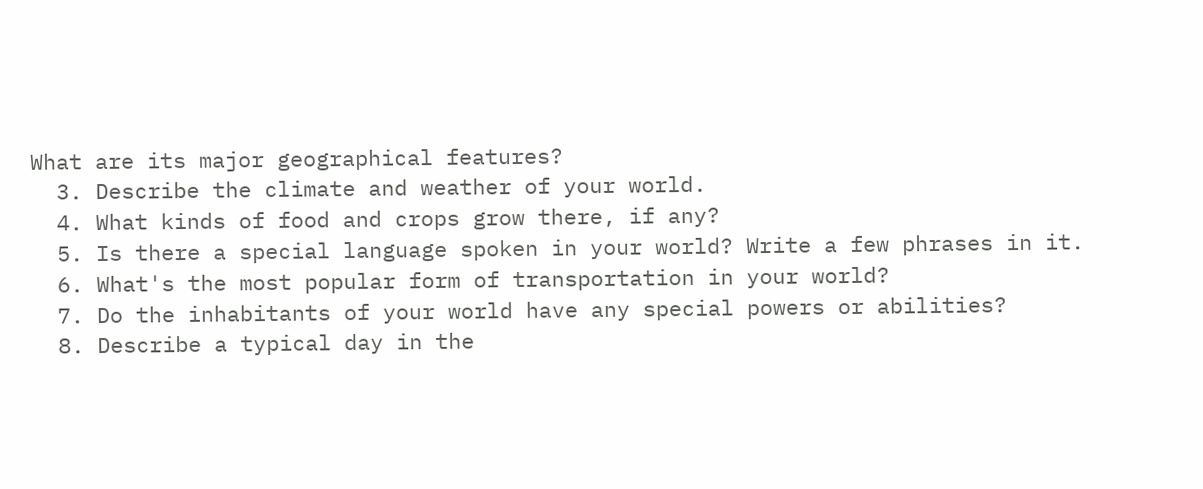What are its major geographical features?
  3. Describe the climate and weather of your world.
  4. What kinds of food and crops grow there, if any?
  5. Is there a special language spoken in your world? Write a few phrases in it.
  6. What's the most popular form of transportation in your world?
  7. Do the inhabitants of your world have any special powers or abilities?
  8. Describe a typical day in the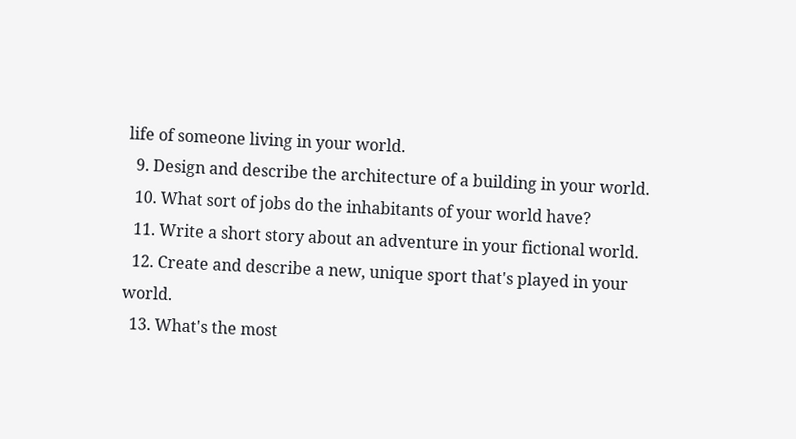life of someone living in your world.
  9. Design and describe the architecture of a building in your world.
  10. What sort of jobs do the inhabitants of your world have?
  11. Write a short story about an adventure in your fictional world.
  12. Create and describe a new, unique sport that's played in your world.
  13. What's the most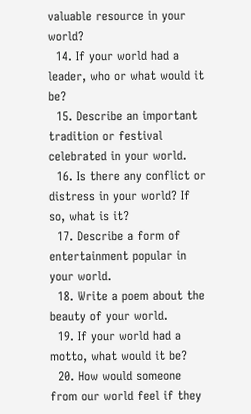valuable resource in your world?
  14. If your world had a leader, who or what would it be?
  15. Describe an important tradition or festival celebrated in your world.
  16. Is there any conflict or distress in your world? If so, what is it?
  17. Describe a form of entertainment popular in your world.
  18. Write a poem about the beauty of your world.
  19. If your world had a motto, what would it be?
  20. How would someone from our world feel if they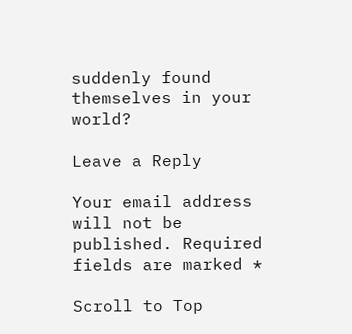suddenly found themselves in your world?

Leave a Reply

Your email address will not be published. Required fields are marked *

Scroll to Top